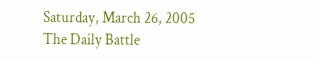Saturday, March 26, 2005                                               The Daily Battle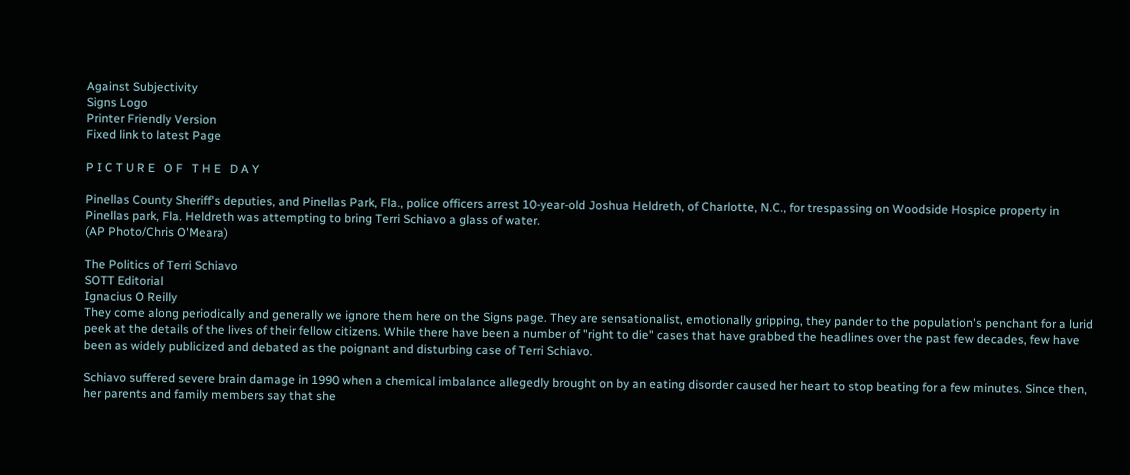Against Subjectivity
Signs Logo
Printer Friendly Version
Fixed link to latest Page

P I C T U R E   O F   T H E   D A Y

Pinellas County Sheriff's deputies, and Pinellas Park, Fla., police officers arrest 10-year-old Joshua Heldreth, of Charlotte, N.C., for trespassing on Woodside Hospice property in Pinellas park, Fla. Heldreth was attempting to bring Terri Schiavo a glass of water.
(AP Photo/Chris O'Meara)

The Politics of Terri Schiavo
SOTT Editorial
Ignacius O Reilly
They come along periodically and generally we ignore them here on the Signs page. They are sensationalist, emotionally gripping, they pander to the population's penchant for a lurid peek at the details of the lives of their fellow citizens. While there have been a number of "right to die" cases that have grabbed the headlines over the past few decades, few have been as widely publicized and debated as the poignant and disturbing case of Terri Schiavo.

Schiavo suffered severe brain damage in 1990 when a chemical imbalance allegedly brought on by an eating disorder caused her heart to stop beating for a few minutes. Since then, her parents and family members say that she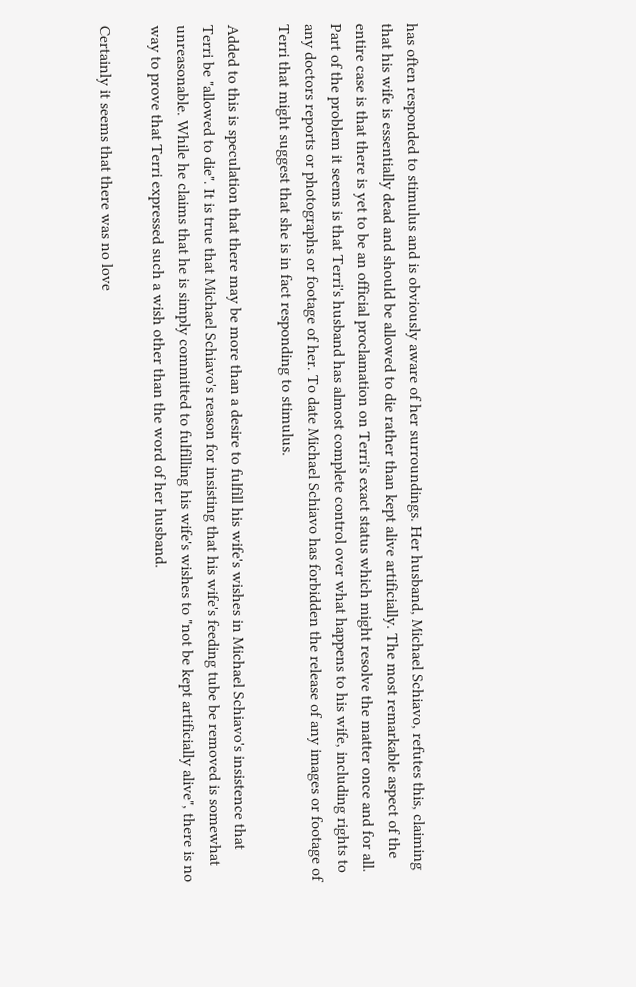has often responded to stimulus and is obviously aware of her surroundings. Her husband, Michael Schiavo, refutes this, claiming that his wife is essentially dead and should be allowed to die rather than kept alive artificially. The most remarkable aspect of the entire case is that there is yet to be an official proclamation on Terri's exact status which might resolve the matter once and for all. Part of the problem it seems is that Terri's husband has almost complete control over what happens to his wife, including rights to any doctors reports or photographs or footage of her. To date Michael Schiavo has forbidden the release of any images or footage of Terri that might suggest that she is in fact responding to stimulus.

Added to this is speculation that there may be more than a desire to fulfill his wife's wishes in Michael Schiavo's insistence that Terri be "allowed to die". It is true that Michael Schiavo's reason for insisting that his wife's feeding tube be removed is somewhat unreasonable. While he claims that he is simply committed to fulfilling his wife's wishes to "not be kept artificially alive", there is no way to prove that Terri expressed such a wish other than the word of her husband.

Certainly it seems that there was no love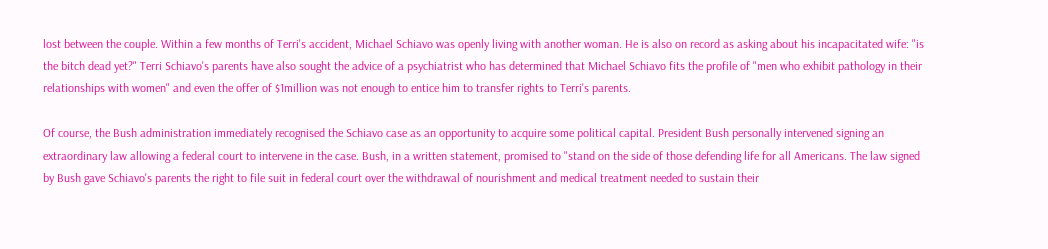lost between the couple. Within a few months of Terri's accident, Michael Schiavo was openly living with another woman. He is also on record as asking about his incapacitated wife: "is the bitch dead yet?" Terri Schiavo's parents have also sought the advice of a psychiatrist who has determined that Michael Schiavo fits the profile of "men who exhibit pathology in their relationships with women" and even the offer of $1million was not enough to entice him to transfer rights to Terri's parents.

Of course, the Bush administration immediately recognised the Schiavo case as an opportunity to acquire some political capital. President Bush personally intervened signing an extraordinary law allowing a federal court to intervene in the case. Bush, in a written statement, promised to "stand on the side of those defending life for all Americans. The law signed by Bush gave Schiavo's parents the right to file suit in federal court over the withdrawal of nourishment and medical treatment needed to sustain their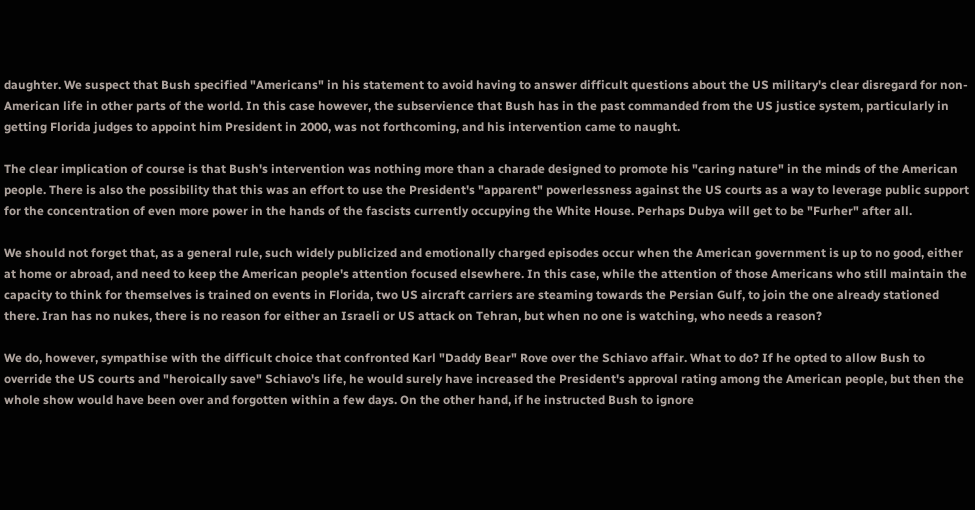daughter. We suspect that Bush specified "Americans" in his statement to avoid having to answer difficult questions about the US military's clear disregard for non-American life in other parts of the world. In this case however, the subservience that Bush has in the past commanded from the US justice system, particularly in getting Florida judges to appoint him President in 2000, was not forthcoming, and his intervention came to naught.

The clear implication of course is that Bush's intervention was nothing more than a charade designed to promote his "caring nature" in the minds of the American people. There is also the possibility that this was an effort to use the President's "apparent" powerlessness against the US courts as a way to leverage public support for the concentration of even more power in the hands of the fascists currently occupying the White House. Perhaps Dubya will get to be "Furher" after all.

We should not forget that, as a general rule, such widely publicized and emotionally charged episodes occur when the American government is up to no good, either at home or abroad, and need to keep the American people's attention focused elsewhere. In this case, while the attention of those Americans who still maintain the capacity to think for themselves is trained on events in Florida, two US aircraft carriers are steaming towards the Persian Gulf, to join the one already stationed there. Iran has no nukes, there is no reason for either an Israeli or US attack on Tehran, but when no one is watching, who needs a reason?

We do, however, sympathise with the difficult choice that confronted Karl "Daddy Bear" Rove over the Schiavo affair. What to do? If he opted to allow Bush to override the US courts and "heroically save" Schiavo's life, he would surely have increased the President's approval rating among the American people, but then the whole show would have been over and forgotten within a few days. On the other hand, if he instructed Bush to ignore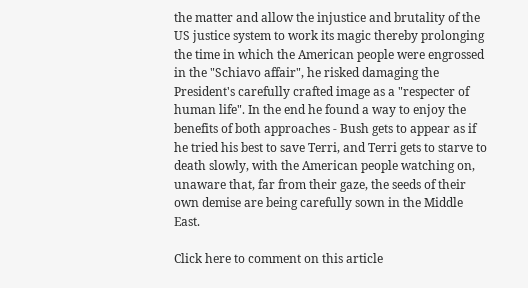the matter and allow the injustice and brutality of the US justice system to work its magic thereby prolonging the time in which the American people were engrossed in the "Schiavo affair", he risked damaging the President's carefully crafted image as a "respecter of human life". In the end he found a way to enjoy the benefits of both approaches - Bush gets to appear as if he tried his best to save Terri, and Terri gets to starve to death slowly, with the American people watching on, unaware that, far from their gaze, the seeds of their own demise are being carefully sown in the Middle East.

Click here to comment on this article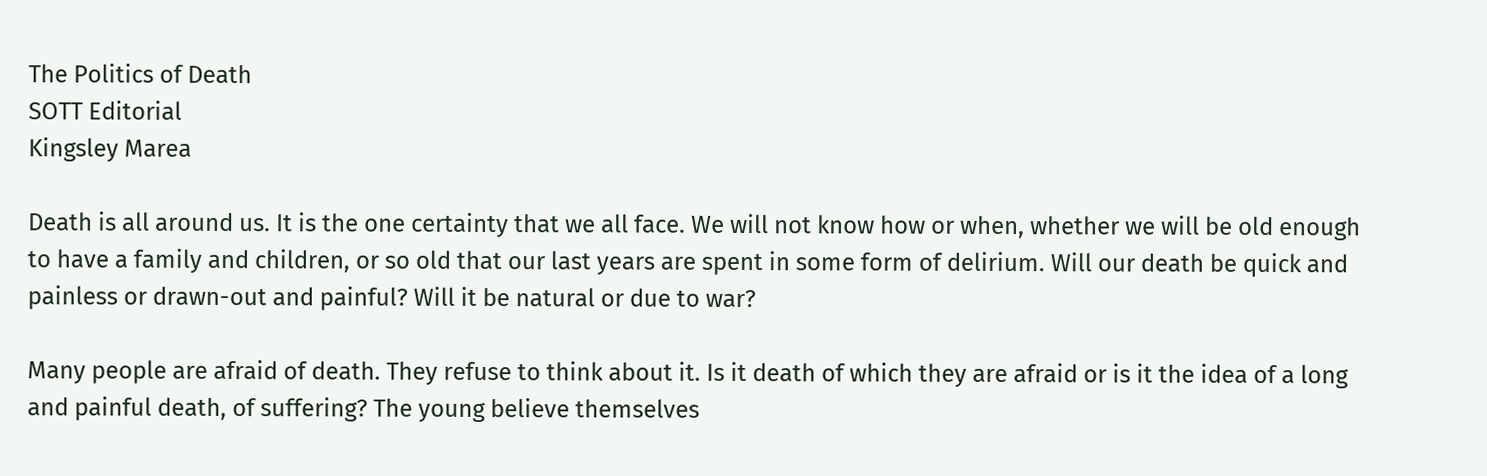The Politics of Death
SOTT Editorial
Kingsley Marea

Death is all around us. It is the one certainty that we all face. We will not know how or when, whether we will be old enough to have a family and children, or so old that our last years are spent in some form of delirium. Will our death be quick and painless or drawn-out and painful? Will it be natural or due to war?

Many people are afraid of death. They refuse to think about it. Is it death of which they are afraid or is it the idea of a long and painful death, of suffering? The young believe themselves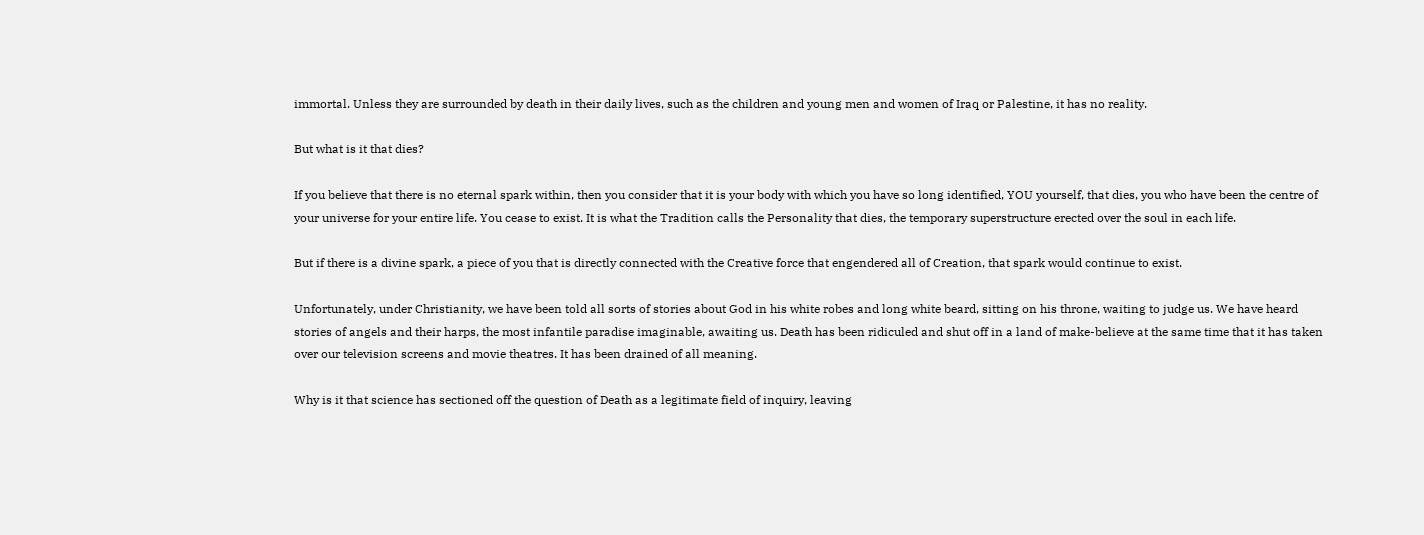immortal. Unless they are surrounded by death in their daily lives, such as the children and young men and women of Iraq or Palestine, it has no reality.

But what is it that dies?

If you believe that there is no eternal spark within, then you consider that it is your body with which you have so long identified, YOU yourself, that dies, you who have been the centre of your universe for your entire life. You cease to exist. It is what the Tradition calls the Personality that dies, the temporary superstructure erected over the soul in each life.

But if there is a divine spark, a piece of you that is directly connected with the Creative force that engendered all of Creation, that spark would continue to exist.

Unfortunately, under Christianity, we have been told all sorts of stories about God in his white robes and long white beard, sitting on his throne, waiting to judge us. We have heard stories of angels and their harps, the most infantile paradise imaginable, awaiting us. Death has been ridiculed and shut off in a land of make-believe at the same time that it has taken over our television screens and movie theatres. It has been drained of all meaning.

Why is it that science has sectioned off the question of Death as a legitimate field of inquiry, leaving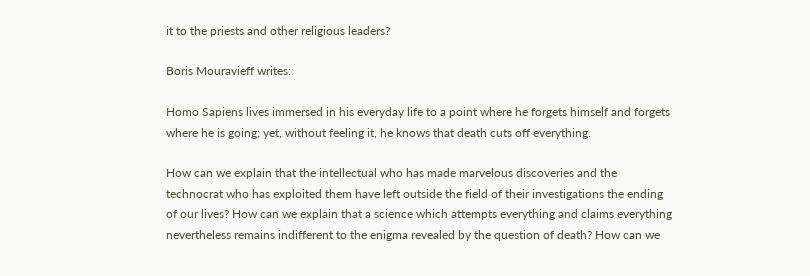it to the priests and other religious leaders?

Boris Mouravieff writes:

Homo Sapiens lives immersed in his everyday life to a point where he forgets himself and forgets where he is going; yet, without feeling it, he knows that death cuts off everything.

How can we explain that the intellectual who has made marvelous discoveries and the technocrat who has exploited them have left outside the field of their investigations the ending of our lives? How can we explain that a science which attempts everything and claims everything nevertheless remains indifferent to the enigma revealed by the question of death? How can we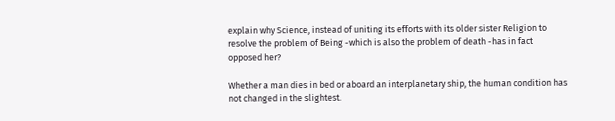explain why Science, instead of uniting its efforts with its older sister Religion to resolve the problem of Being -which is also the problem of death -has in fact opposed her?

Whether a man dies in bed or aboard an interplanetary ship, the human condition has not changed in the slightest.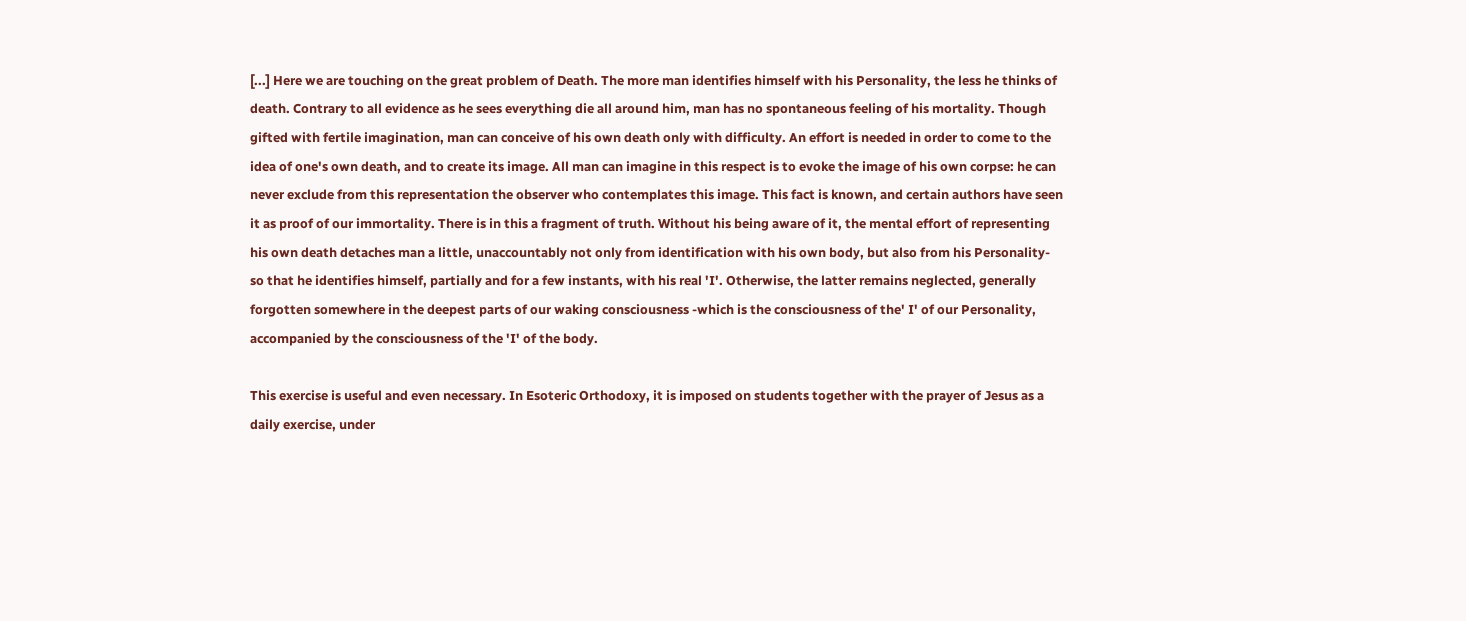[...] Here we are touching on the great problem of Death. The more man identifies himself with his Personality, the less he thinks of death. Contrary to all evidence as he sees everything die all around him, man has no spontaneous feeling of his mortality. Though gifted with fertile imagination, man can conceive of his own death only with difficulty. An effort is needed in order to come to the idea of one's own death, and to create its image. All man can imagine in this respect is to evoke the image of his own corpse: he can never exclude from this representation the observer who contemplates this image. This fact is known, and certain authors have seen it as proof of our immortality. There is in this a fragment of truth. Without his being aware of it, the mental effort of representing his own death detaches man a little, unaccountably not only from identification with his own body, but also from his Personality- so that he identifies himself, partially and for a few instants, with his real 'I'. Otherwise, the latter remains neglected, generally forgotten somewhere in the deepest parts of our waking consciousness -which is the consciousness of the' I' of our Personality, accompanied by the consciousness of the 'I' of the body.

This exercise is useful and even necessary. In Esoteric Orthodoxy, it is imposed on students together with the prayer of Jesus as a daily exercise, under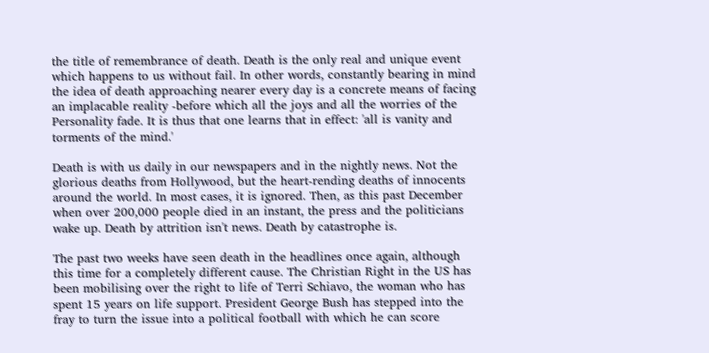the title of remembrance of death. Death is the only real and unique event which happens to us without fail. In other words, constantly bearing in mind the idea of death approaching nearer every day is a concrete means of facing an implacable reality -before which all the joys and all the worries of the Personality fade. It is thus that one learns that in effect: 'all is vanity and torments of the mind.'

Death is with us daily in our newspapers and in the nightly news. Not the glorious deaths from Hollywood, but the heart-rending deaths of innocents around the world. In most cases, it is ignored. Then, as this past December when over 200,000 people died in an instant, the press and the politicians wake up. Death by attrition isn't news. Death by catastrophe is.

The past two weeks have seen death in the headlines once again, although this time for a completely different cause. The Christian Right in the US has been mobilising over the right to life of Terri Schiavo, the woman who has spent 15 years on life support. President George Bush has stepped into the fray to turn the issue into a political football with which he can score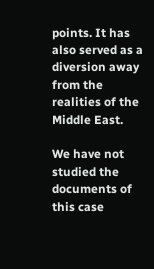points. It has also served as a diversion away from the realities of the Middle East.

We have not studied the documents of this case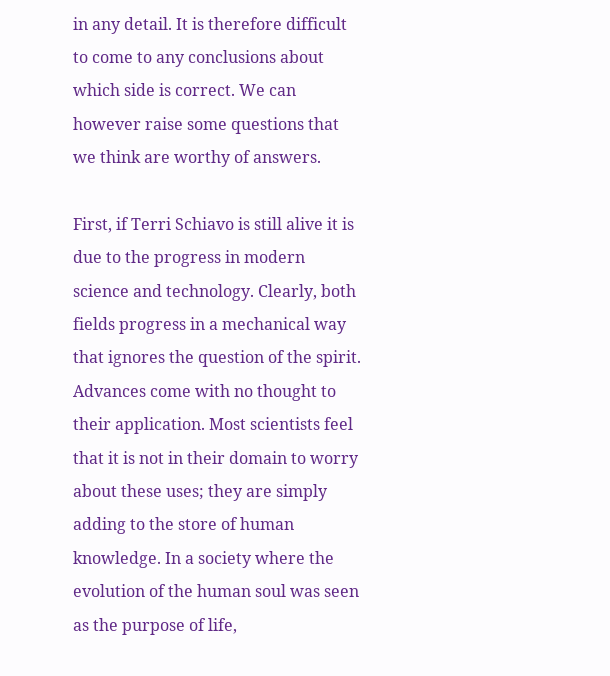in any detail. It is therefore difficult to come to any conclusions about which side is correct. We can however raise some questions that we think are worthy of answers.

First, if Terri Schiavo is still alive it is due to the progress in modern science and technology. Clearly, both fields progress in a mechanical way that ignores the question of the spirit. Advances come with no thought to their application. Most scientists feel that it is not in their domain to worry about these uses; they are simply adding to the store of human knowledge. In a society where the evolution of the human soul was seen as the purpose of life,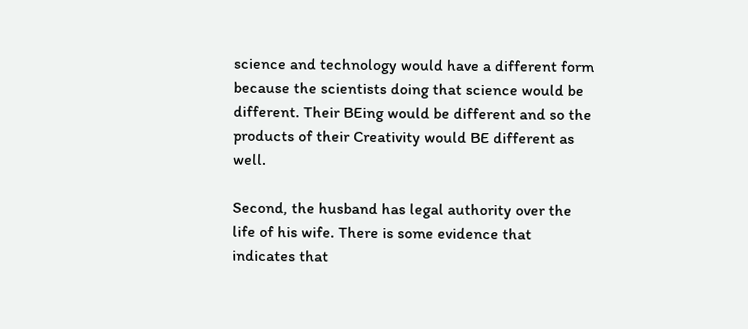science and technology would have a different form because the scientists doing that science would be different. Their BEing would be different and so the products of their Creativity would BE different as well.

Second, the husband has legal authority over the life of his wife. There is some evidence that indicates that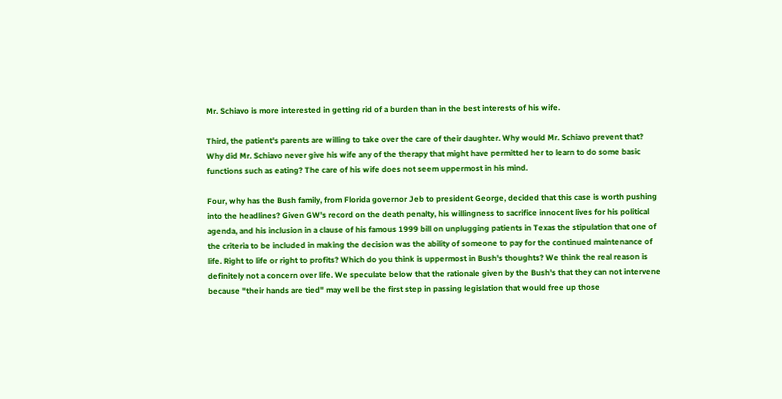Mr. Schiavo is more interested in getting rid of a burden than in the best interests of his wife.

Third, the patient's parents are willing to take over the care of their daughter. Why would Mr. Schiavo prevent that? Why did Mr. Schiavo never give his wife any of the therapy that might have permitted her to learn to do some basic functions such as eating? The care of his wife does not seem uppermost in his mind.

Four, why has the Bush family, from Florida governor Jeb to president George, decided that this case is worth pushing into the headlines? Given GW's record on the death penalty, his willingness to sacrifice innocent lives for his political agenda, and his inclusion in a clause of his famous 1999 bill on unplugging patients in Texas the stipulation that one of the criteria to be included in making the decision was the ability of someone to pay for the continued maintenance of life. Right to life or right to profits? Which do you think is uppermost in Bush's thoughts? We think the real reason is definitely not a concern over life. We speculate below that the rationale given by the Bush's that they can not intervene because "their hands are tied" may well be the first step in passing legislation that would free up those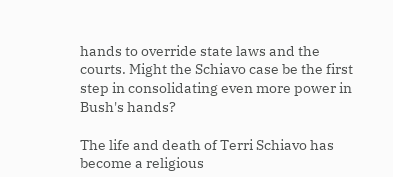hands to override state laws and the courts. Might the Schiavo case be the first step in consolidating even more power in Bush's hands?

The life and death of Terri Schiavo has become a religious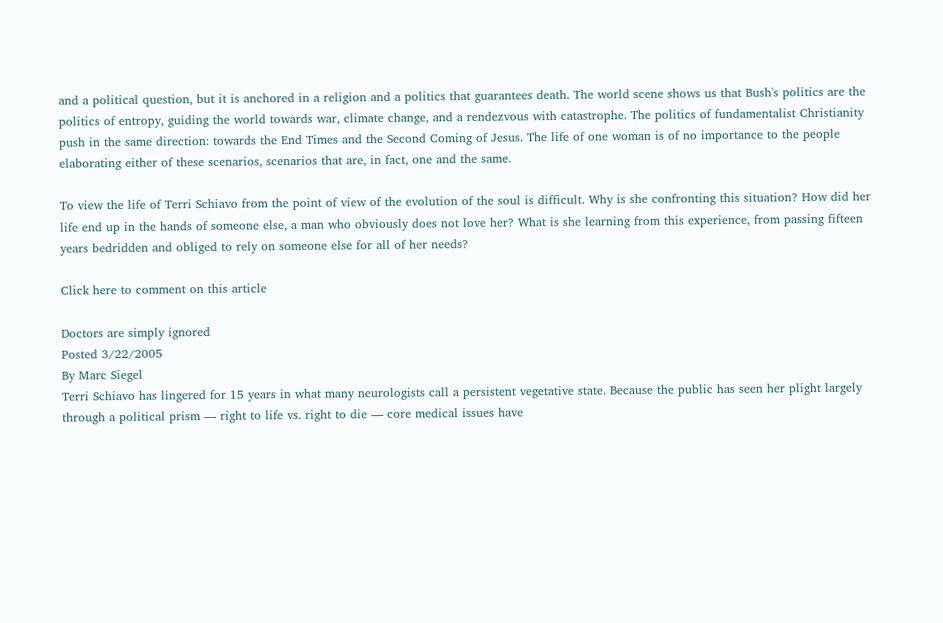and a political question, but it is anchored in a religion and a politics that guarantees death. The world scene shows us that Bush's politics are the politics of entropy, guiding the world towards war, climate change, and a rendezvous with catastrophe. The politics of fundamentalist Christianity push in the same direction: towards the End Times and the Second Coming of Jesus. The life of one woman is of no importance to the people elaborating either of these scenarios, scenarios that are, in fact, one and the same.

To view the life of Terri Schiavo from the point of view of the evolution of the soul is difficult. Why is she confronting this situation? How did her life end up in the hands of someone else, a man who obviously does not love her? What is she learning from this experience, from passing fifteen years bedridden and obliged to rely on someone else for all of her needs?

Click here to comment on this article

Doctors are simply ignored
Posted 3/22/2005
By Marc Siegel
Terri Schiavo has lingered for 15 years in what many neurologists call a persistent vegetative state. Because the public has seen her plight largely through a political prism — right to life vs. right to die — core medical issues have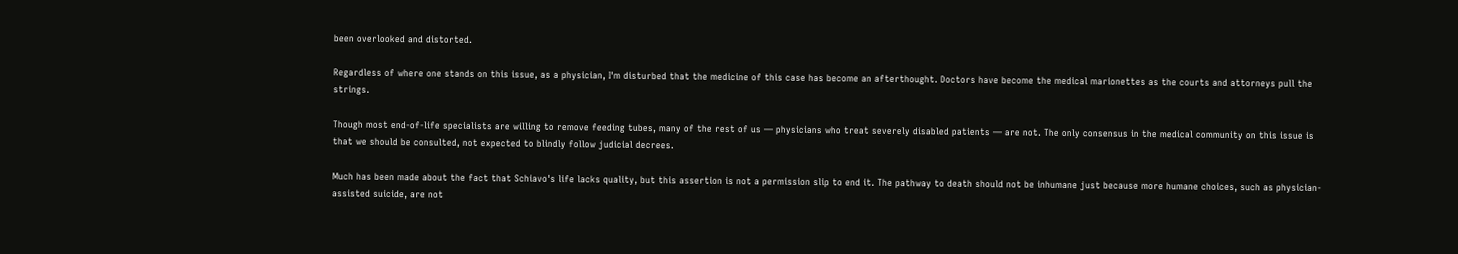been overlooked and distorted.

Regardless of where one stands on this issue, as a physician, I'm disturbed that the medicine of this case has become an afterthought. Doctors have become the medical marionettes as the courts and attorneys pull the strings.

Though most end-of-life specialists are willing to remove feeding tubes, many of the rest of us — physicians who treat severely disabled patients — are not. The only consensus in the medical community on this issue is that we should be consulted, not expected to blindly follow judicial decrees.

Much has been made about the fact that Schiavo's life lacks quality, but this assertion is not a permission slip to end it. The pathway to death should not be inhumane just because more humane choices, such as physician- assisted suicide, are not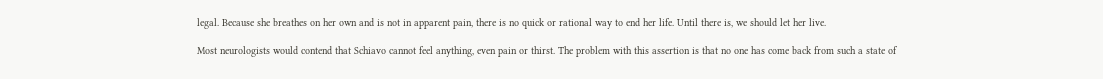legal. Because she breathes on her own and is not in apparent pain, there is no quick or rational way to end her life. Until there is, we should let her live.

Most neurologists would contend that Schiavo cannot feel anything, even pain or thirst. The problem with this assertion is that no one has come back from such a state of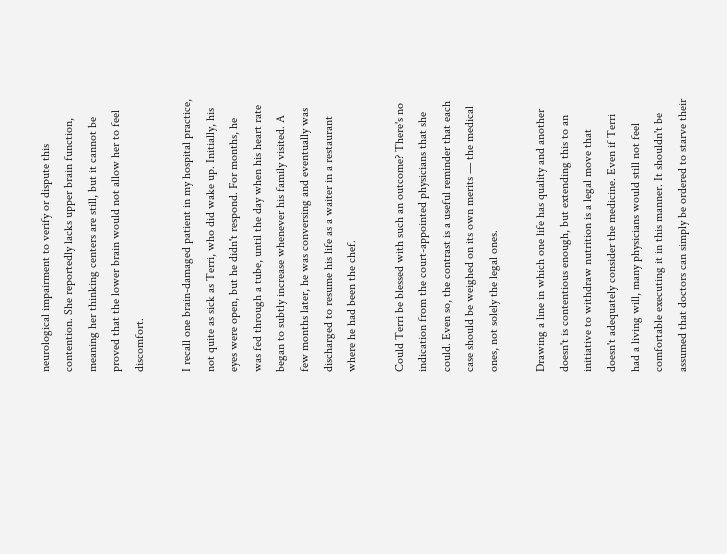neurological impairment to verify or dispute this contention. She reportedly lacks upper brain function, meaning her thinking centers are still, but it cannot be proved that the lower brain would not allow her to feel discomfort.

I recall one brain-damaged patient in my hospital practice, not quite as sick as Terri, who did wake up. Initially, his eyes were open, but he didn't respond. For months, he was fed through a tube, until the day when his heart rate began to subtly increase whenever his family visited. A few months later, he was conversing and eventually was discharged to resume his life as a waiter in a restaurant where he had been the chef.

Could Terri be blessed with such an outcome? There's no indication from the court-appointed physicians that she could. Even so, the contrast is a useful reminder that each case should be weighed on its own merits — the medical ones, not solely the legal ones.

Drawing a line in which one life has quality and another doesn't is contentious enough, but extending this to an initiative to withdraw nutrition is a legal move that doesn't adequately consider the medicine. Even if Terri had a living will, many physicians would still not feel comfortable executing it in this manner. It shouldn't be assumed that doctors can simply be ordered to starve their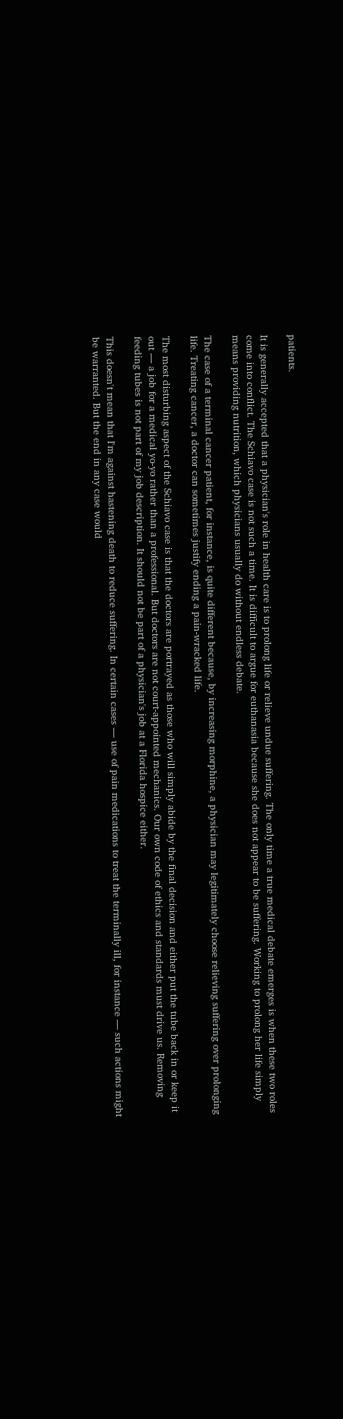patients.

It is generally accepted that a physician's role in health care is to prolong life or relieve undue suffering. The only time a true medical debate emerges is when these two roles come into conflict. The Schiavo case is not such a time. It is difficult to argue for euthanasia because she does not appear to be suffering. Working to prolong her life simply means providing nutrition, which physicians usually do without endless debate.

The case of a terminal cancer patient, for instance, is quite different because, by increasing morphine, a physician may legitimately choose relieving suffering over prolonging life. Treating cancer, a doctor can sometimes justify ending a pain-wracked life.

The most disturbing aspect of the Schiavo case is that the doctors are portrayed as those who will simply abide by the final decision and either put the tube back in or keep it out — a job for a medical yo-yo rather than a professional. But doctors are not court-appointed mechanics. Our own code of ethics and standards must drive us. Removing feeding tubes is not part of my job description. It should not be part of a physician's job at a Florida hospice either.

This doesn't mean that I'm against hastening death to reduce suffering. In certain cases — use of pain medications to treat the terminally ill, for instance — such actions might be warranted. But the end in any case would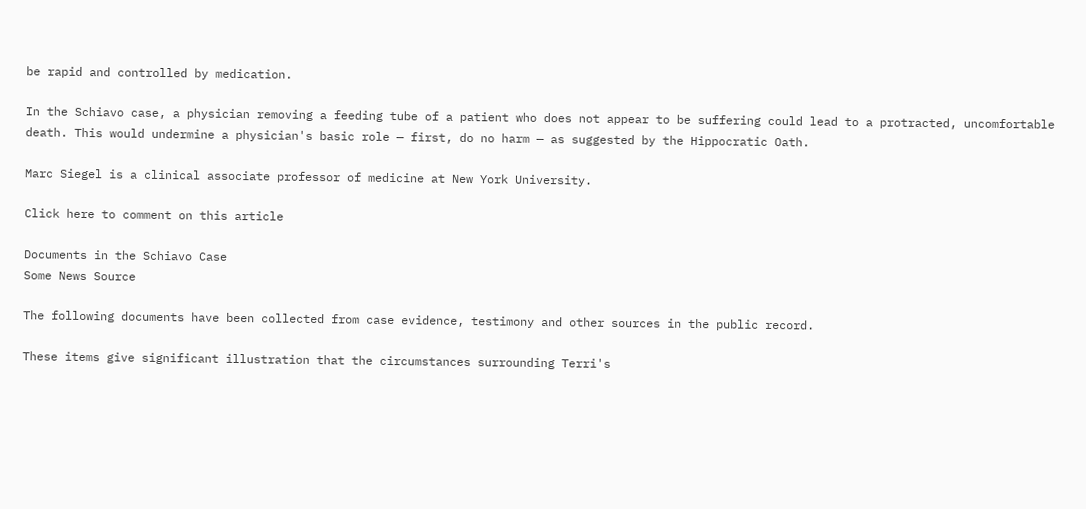be rapid and controlled by medication.

In the Schiavo case, a physician removing a feeding tube of a patient who does not appear to be suffering could lead to a protracted, uncomfortable death. This would undermine a physician's basic role — first, do no harm — as suggested by the Hippocratic Oath.

Marc Siegel is a clinical associate professor of medicine at New York University.

Click here to comment on this article

Documents in the Schiavo Case
Some News Source

The following documents have been collected from case evidence, testimony and other sources in the public record.

These items give significant illustration that the circumstances surrounding Terri's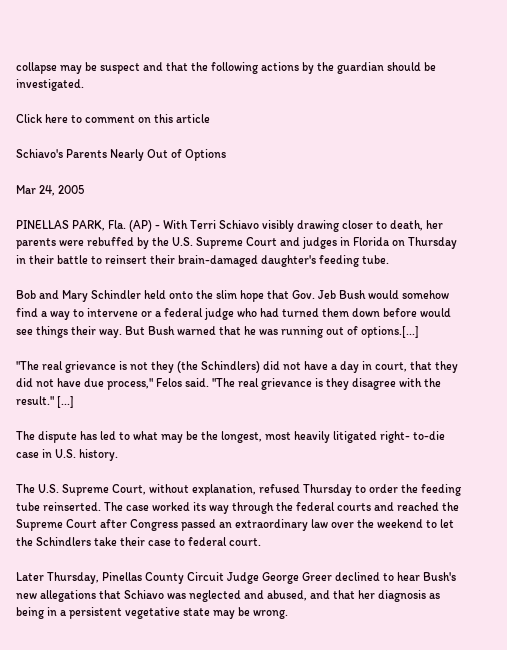collapse may be suspect and that the following actions by the guardian should be investigated.

Click here to comment on this article

Schiavo's Parents Nearly Out of Options

Mar 24, 2005

PINELLAS PARK, Fla. (AP) - With Terri Schiavo visibly drawing closer to death, her parents were rebuffed by the U.S. Supreme Court and judges in Florida on Thursday in their battle to reinsert their brain-damaged daughter's feeding tube.

Bob and Mary Schindler held onto the slim hope that Gov. Jeb Bush would somehow find a way to intervene or a federal judge who had turned them down before would see things their way. But Bush warned that he was running out of options.[...]

"The real grievance is not they (the Schindlers) did not have a day in court, that they did not have due process," Felos said. "The real grievance is they disagree with the result." [...]

The dispute has led to what may be the longest, most heavily litigated right- to-die case in U.S. history.

The U.S. Supreme Court, without explanation, refused Thursday to order the feeding tube reinserted. The case worked its way through the federal courts and reached the Supreme Court after Congress passed an extraordinary law over the weekend to let the Schindlers take their case to federal court.

Later Thursday, Pinellas County Circuit Judge George Greer declined to hear Bush's new allegations that Schiavo was neglected and abused, and that her diagnosis as being in a persistent vegetative state may be wrong.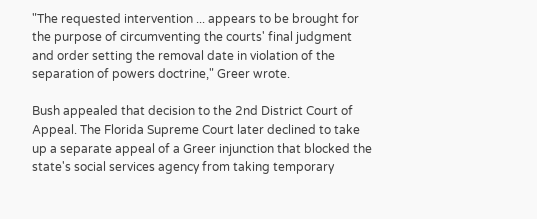"The requested intervention ... appears to be brought for the purpose of circumventing the courts' final judgment and order setting the removal date in violation of the separation of powers doctrine," Greer wrote.

Bush appealed that decision to the 2nd District Court of Appeal. The Florida Supreme Court later declined to take up a separate appeal of a Greer injunction that blocked the state's social services agency from taking temporary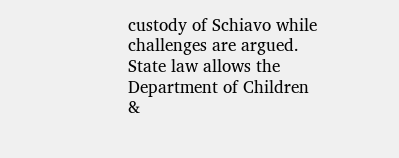custody of Schiavo while challenges are argued. State law allows the Department of Children &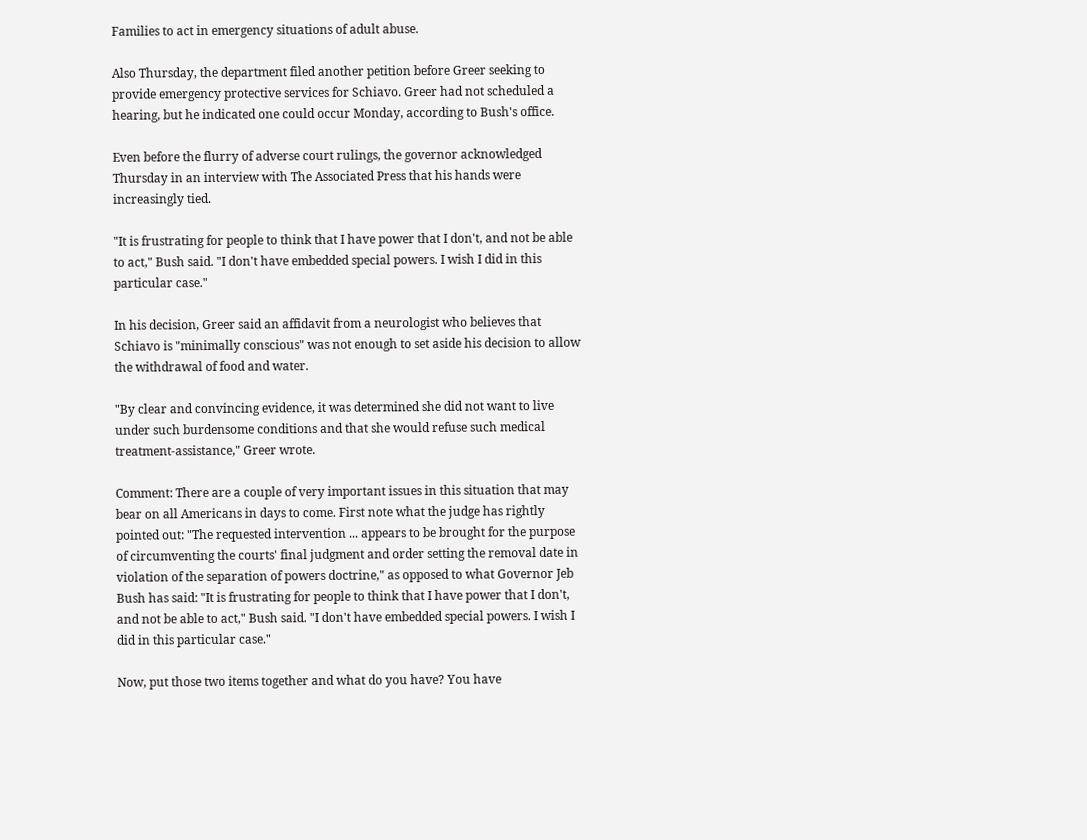Families to act in emergency situations of adult abuse.

Also Thursday, the department filed another petition before Greer seeking to provide emergency protective services for Schiavo. Greer had not scheduled a hearing, but he indicated one could occur Monday, according to Bush's office.

Even before the flurry of adverse court rulings, the governor acknowledged Thursday in an interview with The Associated Press that his hands were increasingly tied.

"It is frustrating for people to think that I have power that I don't, and not be able to act," Bush said. "I don't have embedded special powers. I wish I did in this particular case."

In his decision, Greer said an affidavit from a neurologist who believes that Schiavo is "minimally conscious" was not enough to set aside his decision to allow the withdrawal of food and water.

"By clear and convincing evidence, it was determined she did not want to live under such burdensome conditions and that she would refuse such medical treatment-assistance," Greer wrote.

Comment: There are a couple of very important issues in this situation that may bear on all Americans in days to come. First note what the judge has rightly pointed out: "The requested intervention ... appears to be brought for the purpose of circumventing the courts' final judgment and order setting the removal date in violation of the separation of powers doctrine," as opposed to what Governor Jeb Bush has said: "It is frustrating for people to think that I have power that I don't, and not be able to act," Bush said. "I don't have embedded special powers. I wish I did in this particular case."

Now, put those two items together and what do you have? You have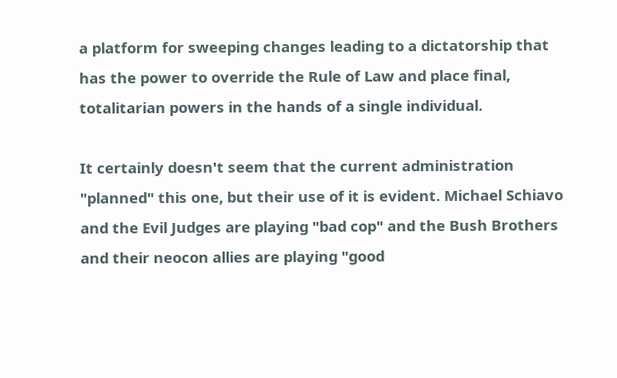a platform for sweeping changes leading to a dictatorship that has the power to override the Rule of Law and place final, totalitarian powers in the hands of a single individual.

It certainly doesn't seem that the current administration "planned" this one, but their use of it is evident. Michael Schiavo and the Evil Judges are playing "bad cop" and the Bush Brothers and their neocon allies are playing "good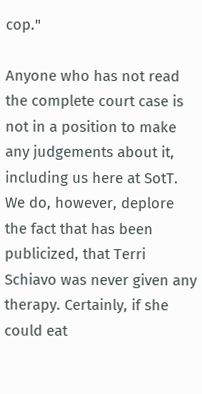cop."

Anyone who has not read the complete court case is not in a position to make any judgements about it, including us here at SotT. We do, however, deplore the fact that has been publicized, that Terri Schiavo was never given any therapy. Certainly, if she could eat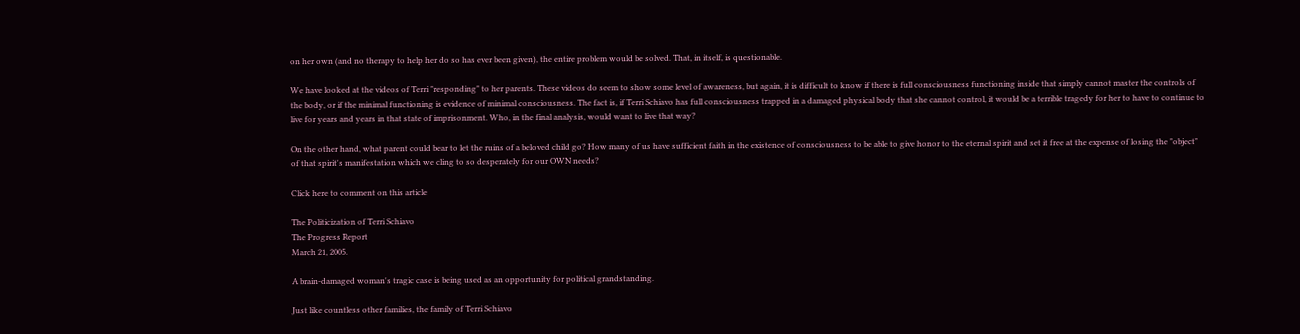on her own (and no therapy to help her do so has ever been given), the entire problem would be solved. That, in itself, is questionable.

We have looked at the videos of Terri "responding" to her parents. These videos do seem to show some level of awareness, but again, it is difficult to know if there is full consciousness functioning inside that simply cannot master the controls of the body, or if the minimal functioning is evidence of minimal consciousness. The fact is, if Terri Schiavo has full consciousness trapped in a damaged physical body that she cannot control, it would be a terrible tragedy for her to have to continue to live for years and years in that state of imprisonment. Who, in the final analysis, would want to live that way?

On the other hand, what parent could bear to let the ruins of a beloved child go? How many of us have sufficient faith in the existence of consciousness to be able to give honor to the eternal spirit and set it free at the expense of losing the "object" of that spirit's manifestation which we cling to so desperately for our OWN needs?

Click here to comment on this article

The Politicization of Terri Schiavo
The Progress Report
March 21, 2005.

A brain-damaged woman's tragic case is being used as an opportunity for political grandstanding.

Just like countless other families, the family of Terri Schiavo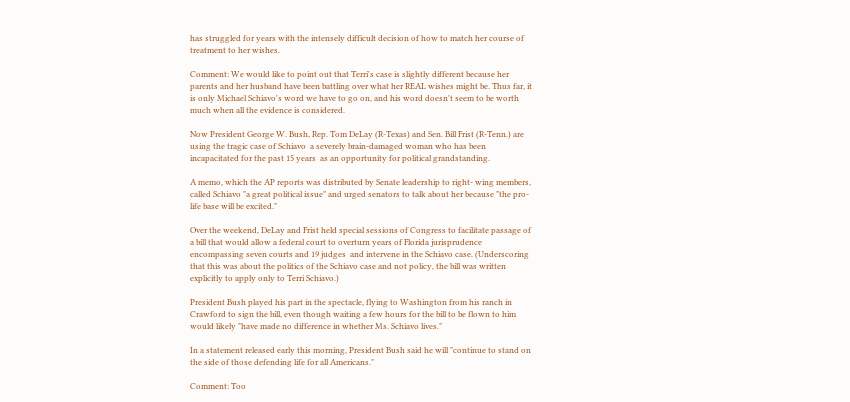has struggled for years with the intensely difficult decision of how to match her course of treatment to her wishes.

Comment: We would like to point out that Terri's case is slightly different because her parents and her husband have been battling over what her REAL wishes might be. Thus far, it is only Michael Schiavo's word we have to go on, and his word doesn't seem to be worth much when all the evidence is considered.

Now President George W. Bush, Rep. Tom DeLay (R-Texas) and Sen. Bill Frist (R-Tenn.) are using the tragic case of Schiavo  a severely brain-damaged woman who has been incapacitated for the past 15 years  as an opportunity for political grandstanding.

A memo, which the AP reports was distributed by Senate leadership to right- wing members, called Schiavo "a great political issue" and urged senators to talk about her because "the pro-life base will be excited."

Over the weekend, DeLay and Frist held special sessions of Congress to facilitate passage of a bill that would allow a federal court to overturn years of Florida jurisprudence  encompassing seven courts and 19 judges  and intervene in the Schiavo case. (Underscoring that this was about the politics of the Schiavo case and not policy, the bill was written explicitly to apply only to Terri Schiavo.)

President Bush played his part in the spectacle, flying to Washington from his ranch in Crawford to sign the bill, even though waiting a few hours for the bill to be flown to him would likely "have made no difference in whether Ms. Schiavo lives."

In a statement released early this morning, President Bush said he will "continue to stand on the side of those defending life for all Americans."

Comment: Too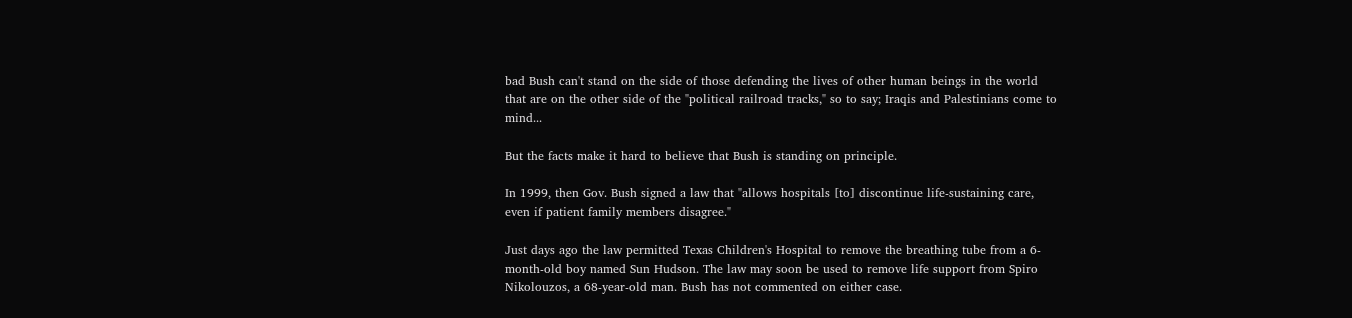bad Bush can't stand on the side of those defending the lives of other human beings in the world that are on the other side of the "political railroad tracks," so to say; Iraqis and Palestinians come to mind...

But the facts make it hard to believe that Bush is standing on principle.

In 1999, then Gov. Bush signed a law that "allows hospitals [to] discontinue life-sustaining care, even if patient family members disagree."

Just days ago the law permitted Texas Children's Hospital to remove the breathing tube from a 6-month-old boy named Sun Hudson. The law may soon be used to remove life support from Spiro Nikolouzos, a 68-year-old man. Bush has not commented on either case.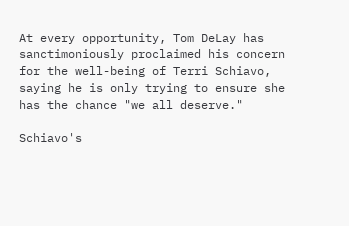At every opportunity, Tom DeLay has sanctimoniously proclaimed his concern for the well-being of Terri Schiavo, saying he is only trying to ensure she has the chance "we all deserve."

Schiavo's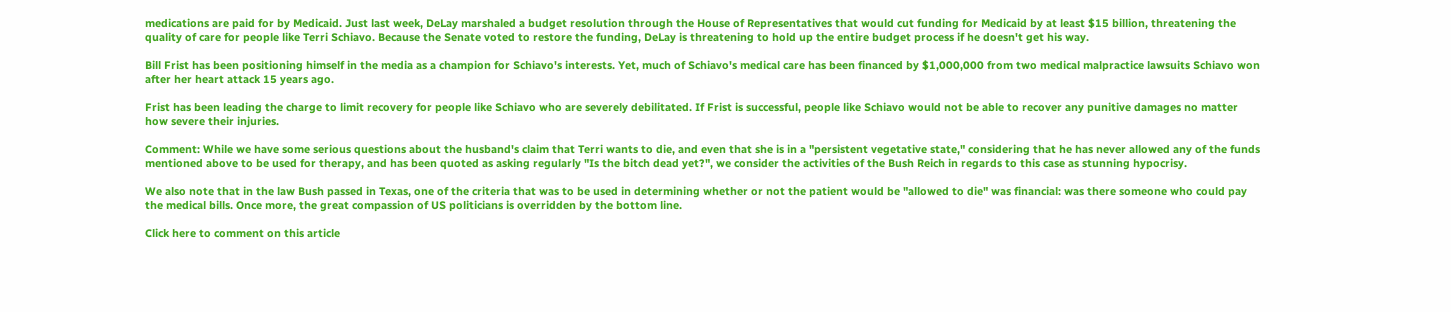medications are paid for by Medicaid. Just last week, DeLay marshaled a budget resolution through the House of Representatives that would cut funding for Medicaid by at least $15 billion, threatening the quality of care for people like Terri Schiavo. Because the Senate voted to restore the funding, DeLay is threatening to hold up the entire budget process if he doesn't get his way.

Bill Frist has been positioning himself in the media as a champion for Schiavo's interests. Yet, much of Schiavo's medical care has been financed by $1,000,000 from two medical malpractice lawsuits Schiavo won after her heart attack 15 years ago.

Frist has been leading the charge to limit recovery for people like Schiavo who are severely debilitated. If Frist is successful, people like Schiavo would not be able to recover any punitive damages no matter how severe their injuries.

Comment: While we have some serious questions about the husband's claim that Terri wants to die, and even that she is in a "persistent vegetative state," considering that he has never allowed any of the funds mentioned above to be used for therapy, and has been quoted as asking regularly "Is the bitch dead yet?", we consider the activities of the Bush Reich in regards to this case as stunning hypocrisy.

We also note that in the law Bush passed in Texas, one of the criteria that was to be used in determining whether or not the patient would be "allowed to die" was financial: was there someone who could pay the medical bills. Once more, the great compassion of US politicians is overridden by the bottom line.

Click here to comment on this article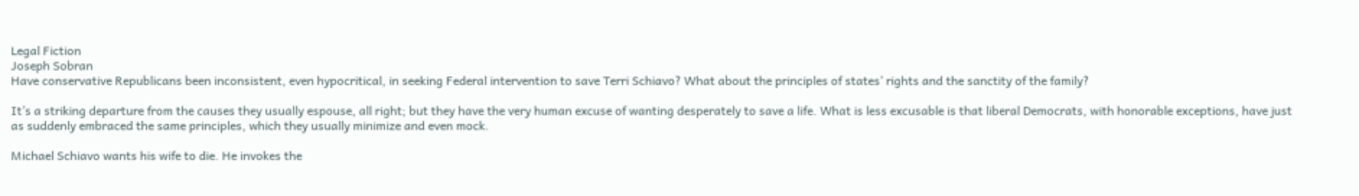Legal Fiction
Joseph Sobran
Have conservative Republicans been inconsistent, even hypocritical, in seeking Federal intervention to save Terri Schiavo? What about the principles of states’ rights and the sanctity of the family?

It’s a striking departure from the causes they usually espouse, all right; but they have the very human excuse of wanting desperately to save a life. What is less excusable is that liberal Democrats, with honorable exceptions, have just as suddenly embraced the same principles, which they usually minimize and even mock.

Michael Schiavo wants his wife to die. He invokes the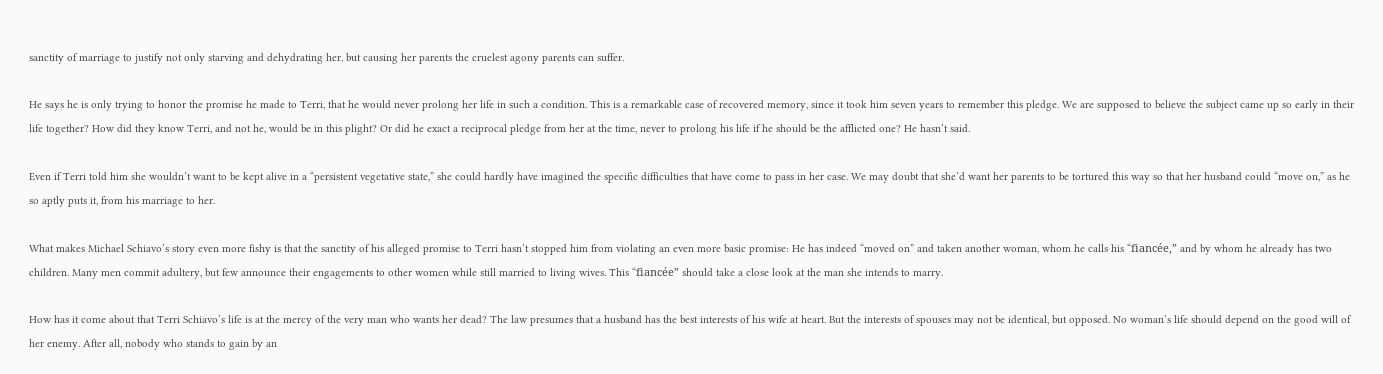sanctity of marriage to justify not only starving and dehydrating her, but causing her parents the cruelest agony parents can suffer.

He says he is only trying to honor the promise he made to Terri, that he would never prolong her life in such a condition. This is a remarkable case of recovered memory, since it took him seven years to remember this pledge. We are supposed to believe the subject came up so early in their life together? How did they know Terri, and not he, would be in this plight? Or did he exact a reciprocal pledge from her at the time, never to prolong his life if he should be the afflicted one? He hasn’t said.

Even if Terri told him she wouldn’t want to be kept alive in a “persistent vegetative state,” she could hardly have imagined the specific difficulties that have come to pass in her case. We may doubt that she’d want her parents to be tortured this way so that her husband could “move on,” as he so aptly puts it, from his marriage to her.

What makes Michael Schiavo’s story even more fishy is that the sanctity of his alleged promise to Terri hasn’t stopped him from violating an even more basic promise: He has indeed “moved on” and taken another woman, whom he calls his “fiancée,” and by whom he already has two children. Many men commit adultery, but few announce their engagements to other women while still married to living wives. This “fiancée” should take a close look at the man she intends to marry.

How has it come about that Terri Schiavo’s life is at the mercy of the very man who wants her dead? The law presumes that a husband has the best interests of his wife at heart. But the interests of spouses may not be identical, but opposed. No woman’s life should depend on the good will of her enemy. After all, nobody who stands to gain by an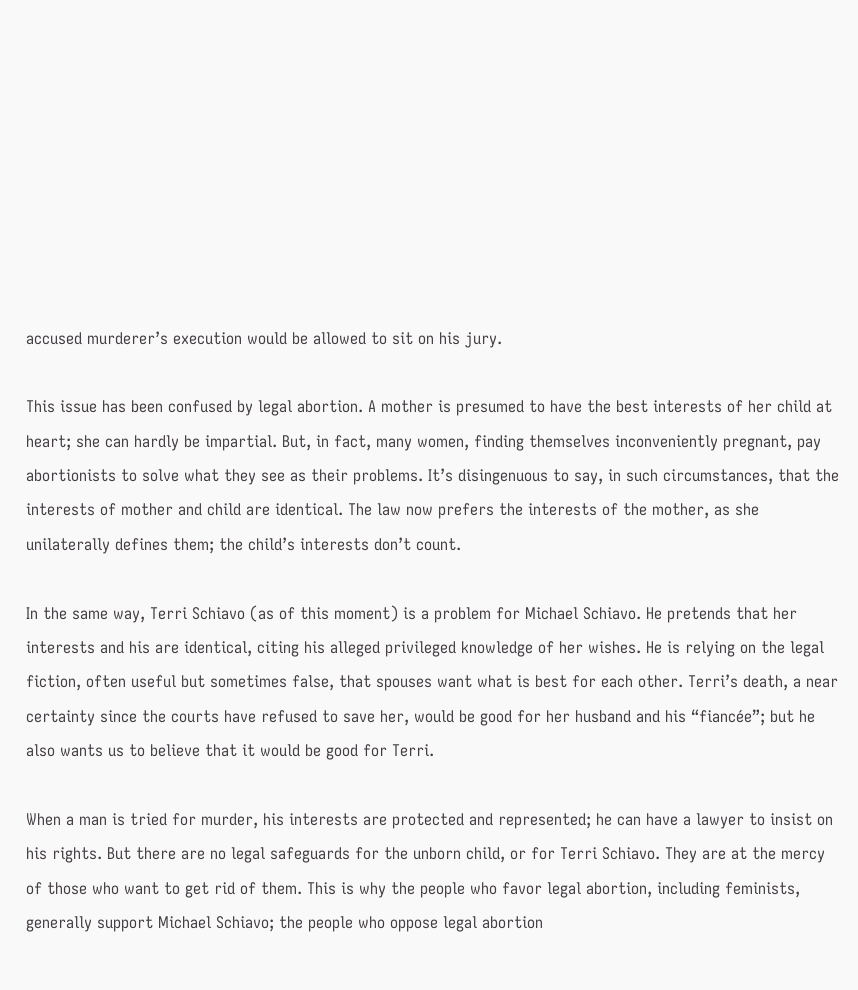accused murderer’s execution would be allowed to sit on his jury.

This issue has been confused by legal abortion. A mother is presumed to have the best interests of her child at heart; she can hardly be impartial. But, in fact, many women, finding themselves inconveniently pregnant, pay abortionists to solve what they see as their problems. It’s disingenuous to say, in such circumstances, that the interests of mother and child are identical. The law now prefers the interests of the mother, as she unilaterally defines them; the child’s interests don’t count.

In the same way, Terri Schiavo (as of this moment) is a problem for Michael Schiavo. He pretends that her interests and his are identical, citing his alleged privileged knowledge of her wishes. He is relying on the legal fiction, often useful but sometimes false, that spouses want what is best for each other. Terri’s death, a near certainty since the courts have refused to save her, would be good for her husband and his “fiancée”; but he also wants us to believe that it would be good for Terri.

When a man is tried for murder, his interests are protected and represented; he can have a lawyer to insist on his rights. But there are no legal safeguards for the unborn child, or for Terri Schiavo. They are at the mercy of those who want to get rid of them. This is why the people who favor legal abortion, including feminists, generally support Michael Schiavo; the people who oppose legal abortion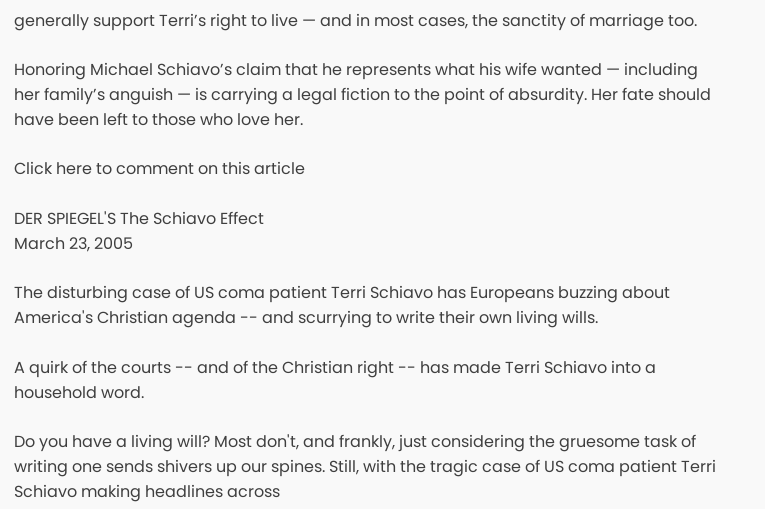generally support Terri’s right to live — and in most cases, the sanctity of marriage too.

Honoring Michael Schiavo’s claim that he represents what his wife wanted — including her family’s anguish — is carrying a legal fiction to the point of absurdity. Her fate should have been left to those who love her.

Click here to comment on this article

DER SPIEGEL'S The Schiavo Effect
March 23, 2005

The disturbing case of US coma patient Terri Schiavo has Europeans buzzing about America's Christian agenda -- and scurrying to write their own living wills.

A quirk of the courts -- and of the Christian right -- has made Terri Schiavo into a household word.

Do you have a living will? Most don't, and frankly, just considering the gruesome task of writing one sends shivers up our spines. Still, with the tragic case of US coma patient Terri Schiavo making headlines across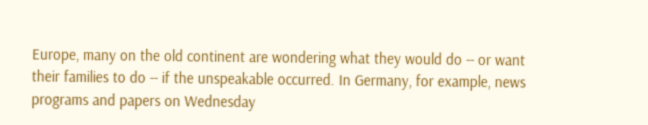Europe, many on the old continent are wondering what they would do -- or want their families to do -- if the unspeakable occurred. In Germany, for example, news programs and papers on Wednesday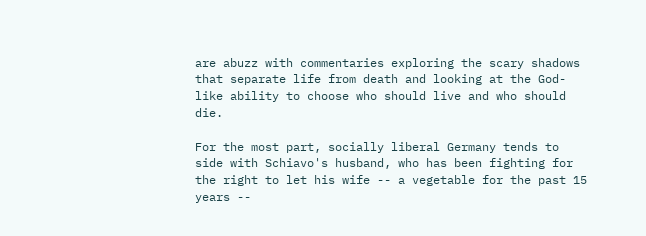are abuzz with commentaries exploring the scary shadows that separate life from death and looking at the God-like ability to choose who should live and who should die.

For the most part, socially liberal Germany tends to side with Schiavo's husband, who has been fighting for the right to let his wife -- a vegetable for the past 15 years --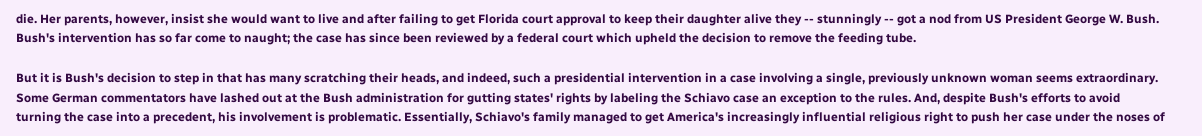die. Her parents, however, insist she would want to live and after failing to get Florida court approval to keep their daughter alive they -- stunningly -- got a nod from US President George W. Bush. Bush's intervention has so far come to naught; the case has since been reviewed by a federal court which upheld the decision to remove the feeding tube.

But it is Bush's decision to step in that has many scratching their heads, and indeed, such a presidential intervention in a case involving a single, previously unknown woman seems extraordinary. Some German commentators have lashed out at the Bush administration for gutting states' rights by labeling the Schiavo case an exception to the rules. And, despite Bush's efforts to avoid turning the case into a precedent, his involvement is problematic. Essentially, Schiavo's family managed to get America's increasingly influential religious right to push her case under the noses of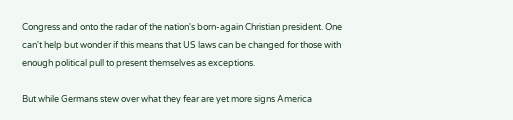Congress and onto the radar of the nation's born-again Christian president. One can't help but wonder if this means that US laws can be changed for those with enough political pull to present themselves as exceptions.

But while Germans stew over what they fear are yet more signs America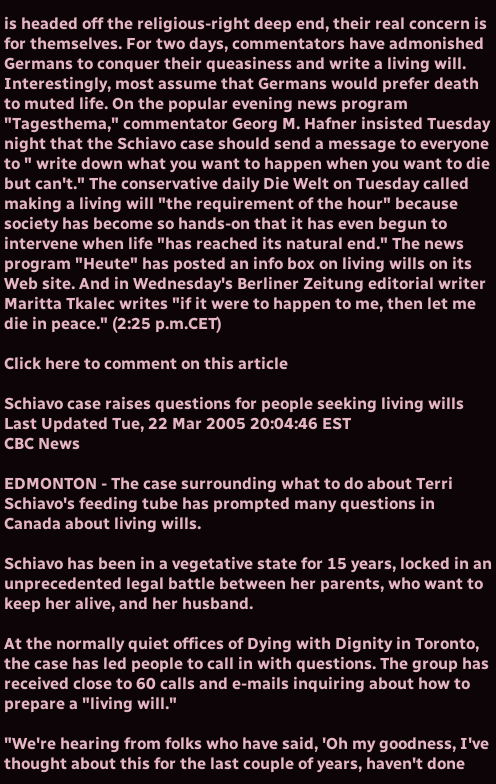is headed off the religious-right deep end, their real concern is for themselves. For two days, commentators have admonished Germans to conquer their queasiness and write a living will. Interestingly, most assume that Germans would prefer death to muted life. On the popular evening news program "Tagesthema," commentator Georg M. Hafner insisted Tuesday night that the Schiavo case should send a message to everyone to " write down what you want to happen when you want to die but can't." The conservative daily Die Welt on Tuesday called making a living will "the requirement of the hour" because society has become so hands-on that it has even begun to intervene when life "has reached its natural end." The news program "Heute" has posted an info box on living wills on its Web site. And in Wednesday's Berliner Zeitung editorial writer Maritta Tkalec writes "if it were to happen to me, then let me die in peace." (2:25 p.m.CET)

Click here to comment on this article

Schiavo case raises questions for people seeking living wills
Last Updated Tue, 22 Mar 2005 20:04:46 EST
CBC News

EDMONTON - The case surrounding what to do about Terri Schiavo's feeding tube has prompted many questions in Canada about living wills.

Schiavo has been in a vegetative state for 15 years, locked in an unprecedented legal battle between her parents, who want to keep her alive, and her husband.

At the normally quiet offices of Dying with Dignity in Toronto, the case has led people to call in with questions. The group has received close to 60 calls and e-mails inquiring about how to prepare a "living will."

"We're hearing from folks who have said, 'Oh my goodness, I've thought about this for the last couple of years, haven't done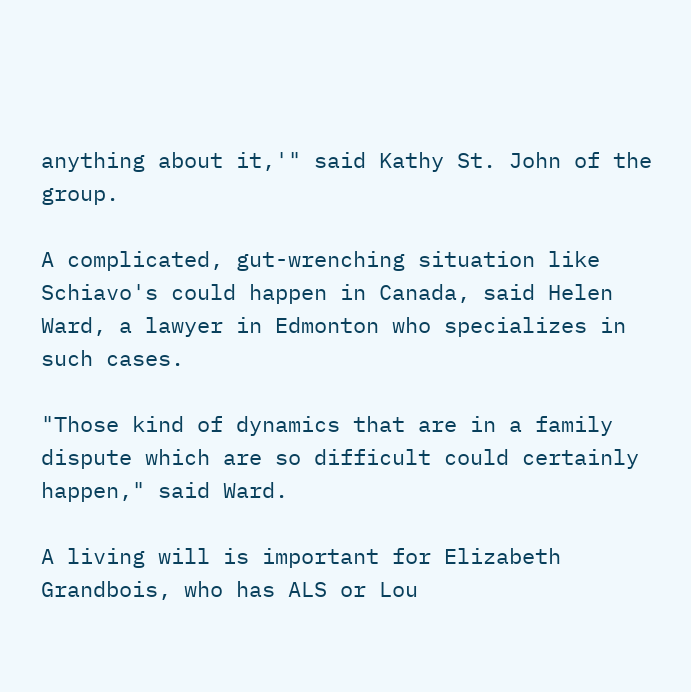anything about it,'" said Kathy St. John of the group.

A complicated, gut-wrenching situation like Schiavo's could happen in Canada, said Helen Ward, a lawyer in Edmonton who specializes in such cases.

"Those kind of dynamics that are in a family dispute which are so difficult could certainly happen," said Ward.

A living will is important for Elizabeth Grandbois, who has ALS or Lou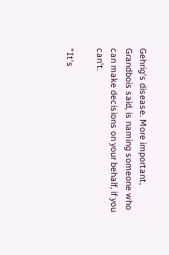Gehrig's disease. More important, Grandbois said, is naming someone who can make decisions on your behalf, if you can't.

"It's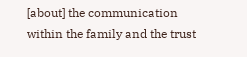[about] the communication within the family and the trust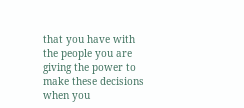that you have with the people you are giving the power to make these decisions when you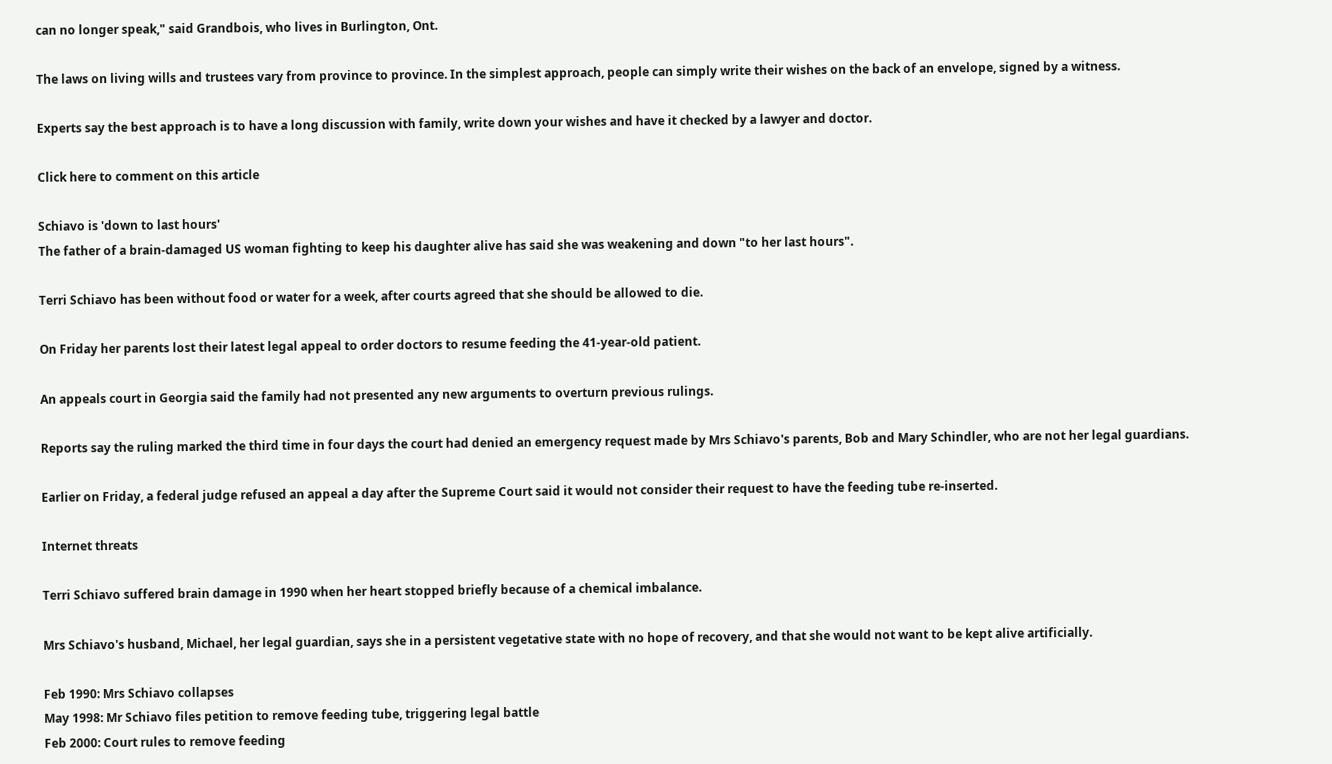can no longer speak," said Grandbois, who lives in Burlington, Ont.

The laws on living wills and trustees vary from province to province. In the simplest approach, people can simply write their wishes on the back of an envelope, signed by a witness.

Experts say the best approach is to have a long discussion with family, write down your wishes and have it checked by a lawyer and doctor.

Click here to comment on this article

Schiavo is 'down to last hours'
The father of a brain-damaged US woman fighting to keep his daughter alive has said she was weakening and down "to her last hours".

Terri Schiavo has been without food or water for a week, after courts agreed that she should be allowed to die.

On Friday her parents lost their latest legal appeal to order doctors to resume feeding the 41-year-old patient.

An appeals court in Georgia said the family had not presented any new arguments to overturn previous rulings.

Reports say the ruling marked the third time in four days the court had denied an emergency request made by Mrs Schiavo's parents, Bob and Mary Schindler, who are not her legal guardians.

Earlier on Friday, a federal judge refused an appeal a day after the Supreme Court said it would not consider their request to have the feeding tube re-inserted.

Internet threats

Terri Schiavo suffered brain damage in 1990 when her heart stopped briefly because of a chemical imbalance.

Mrs Schiavo's husband, Michael, her legal guardian, says she in a persistent vegetative state with no hope of recovery, and that she would not want to be kept alive artificially.

Feb 1990: Mrs Schiavo collapses
May 1998: Mr Schiavo files petition to remove feeding tube, triggering legal battle
Feb 2000: Court rules to remove feeding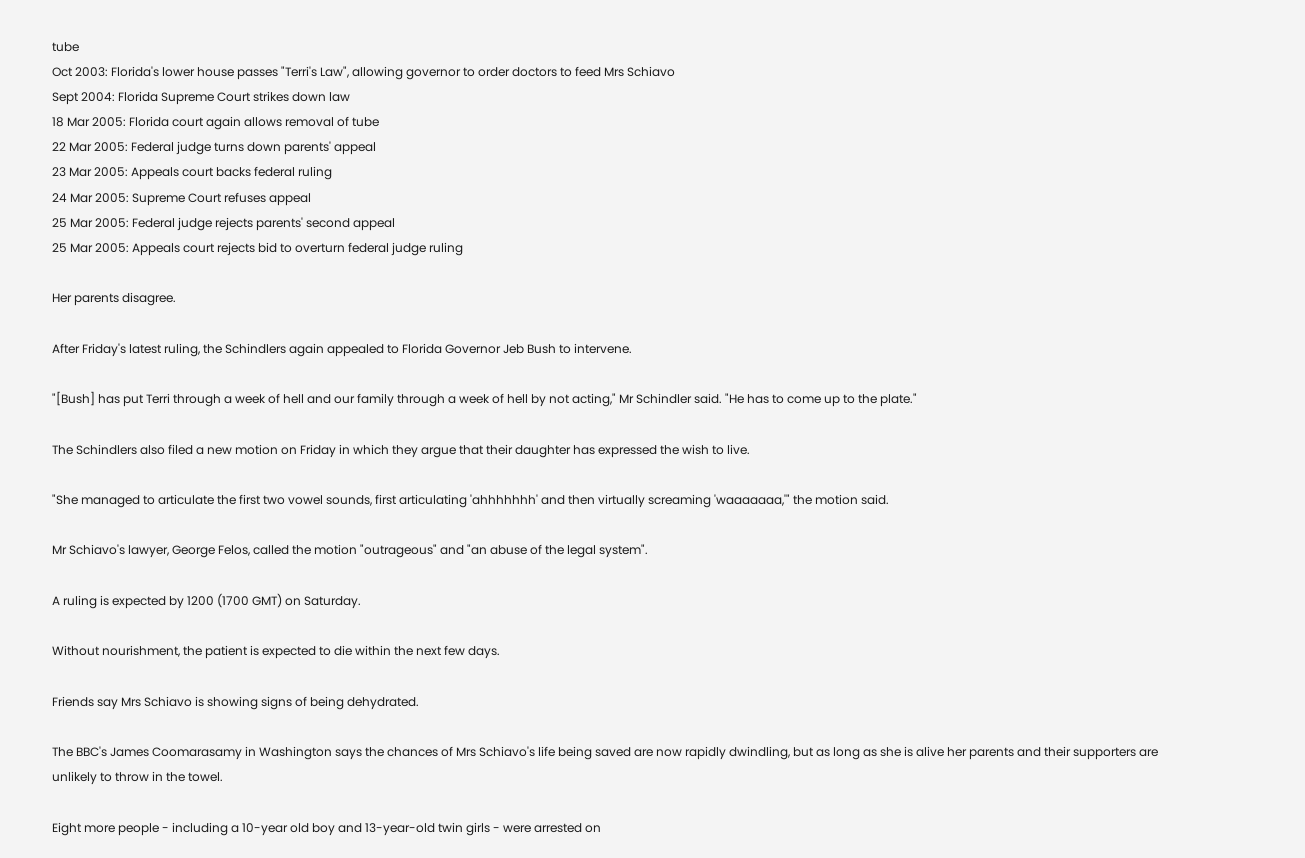tube
Oct 2003: Florida's lower house passes "Terri's Law", allowing governor to order doctors to feed Mrs Schiavo
Sept 2004: Florida Supreme Court strikes down law
18 Mar 2005: Florida court again allows removal of tube
22 Mar 2005: Federal judge turns down parents' appeal
23 Mar 2005: Appeals court backs federal ruling
24 Mar 2005: Supreme Court refuses appeal
25 Mar 2005: Federal judge rejects parents' second appeal
25 Mar 2005: Appeals court rejects bid to overturn federal judge ruling

Her parents disagree.

After Friday's latest ruling, the Schindlers again appealed to Florida Governor Jeb Bush to intervene.

"[Bush] has put Terri through a week of hell and our family through a week of hell by not acting," Mr Schindler said. "He has to come up to the plate."

The Schindlers also filed a new motion on Friday in which they argue that their daughter has expressed the wish to live.

"She managed to articulate the first two vowel sounds, first articulating 'ahhhhhhh' and then virtually screaming 'waaaaaaa,'" the motion said.

Mr Schiavo's lawyer, George Felos, called the motion "outrageous" and "an abuse of the legal system".

A ruling is expected by 1200 (1700 GMT) on Saturday.

Without nourishment, the patient is expected to die within the next few days.

Friends say Mrs Schiavo is showing signs of being dehydrated.

The BBC's James Coomarasamy in Washington says the chances of Mrs Schiavo's life being saved are now rapidly dwindling, but as long as she is alive her parents and their supporters are unlikely to throw in the towel.

Eight more people - including a 10-year old boy and 13-year-old twin girls - were arrested on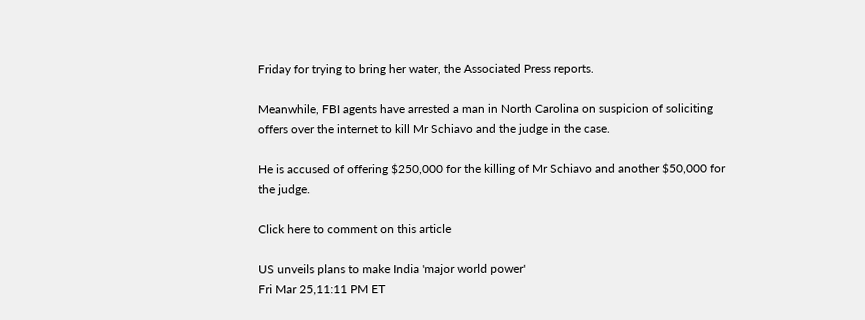Friday for trying to bring her water, the Associated Press reports.

Meanwhile, FBI agents have arrested a man in North Carolina on suspicion of soliciting offers over the internet to kill Mr Schiavo and the judge in the case.

He is accused of offering $250,000 for the killing of Mr Schiavo and another $50,000 for the judge.

Click here to comment on this article

US unveils plans to make India 'major world power'
Fri Mar 25,11:11 PM ET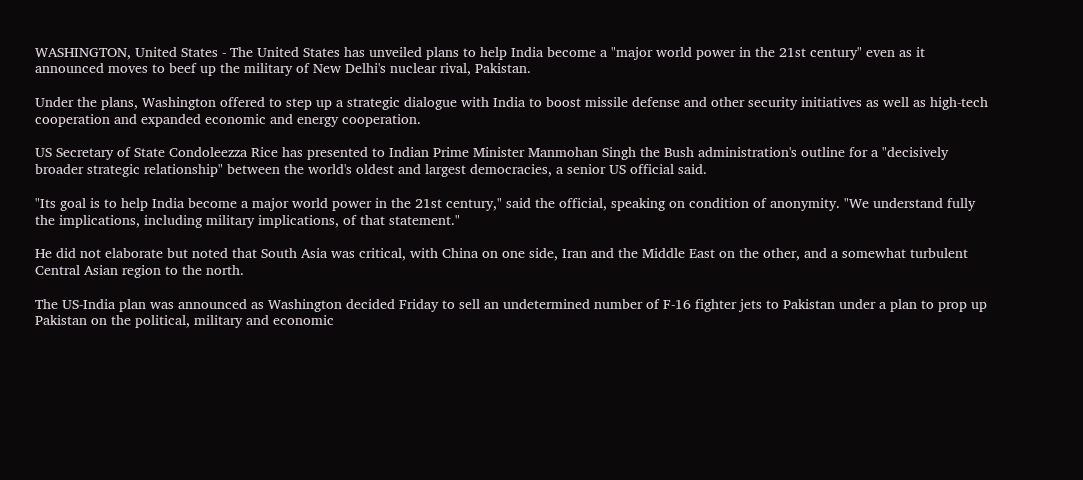WASHINGTON, United States - The United States has unveiled plans to help India become a "major world power in the 21st century" even as it announced moves to beef up the military of New Delhi's nuclear rival, Pakistan.

Under the plans, Washington offered to step up a strategic dialogue with India to boost missile defense and other security initiatives as well as high-tech cooperation and expanded economic and energy cooperation.

US Secretary of State Condoleezza Rice has presented to Indian Prime Minister Manmohan Singh the Bush administration's outline for a "decisively broader strategic relationship" between the world's oldest and largest democracies, a senior US official said.

"Its goal is to help India become a major world power in the 21st century," said the official, speaking on condition of anonymity. "We understand fully the implications, including military implications, of that statement."

He did not elaborate but noted that South Asia was critical, with China on one side, Iran and the Middle East on the other, and a somewhat turbulent Central Asian region to the north.

The US-India plan was announced as Washington decided Friday to sell an undetermined number of F-16 fighter jets to Pakistan under a plan to prop up Pakistan on the political, military and economic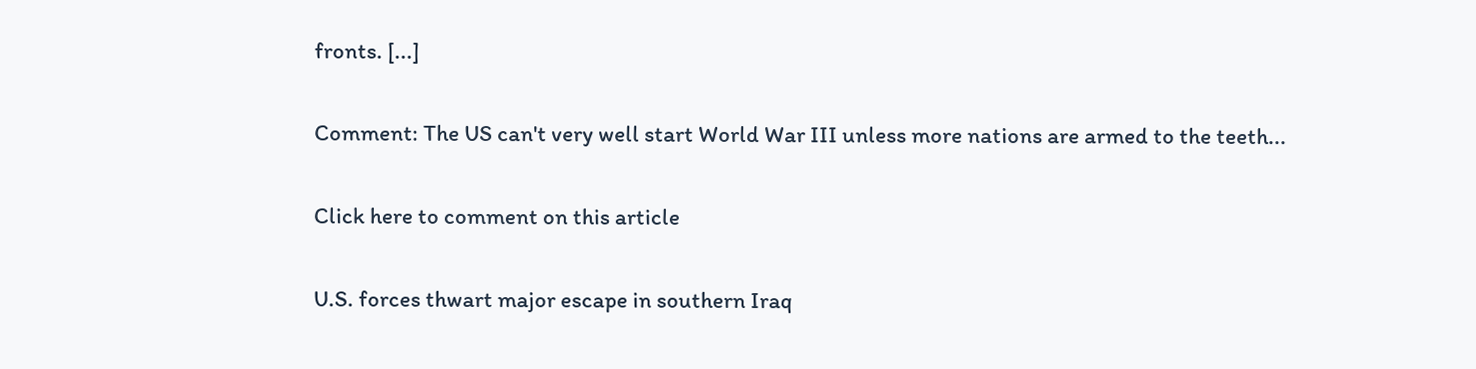fronts. [...]

Comment: The US can't very well start World War III unless more nations are armed to the teeth...

Click here to comment on this article

U.S. forces thwart major escape in southern Iraq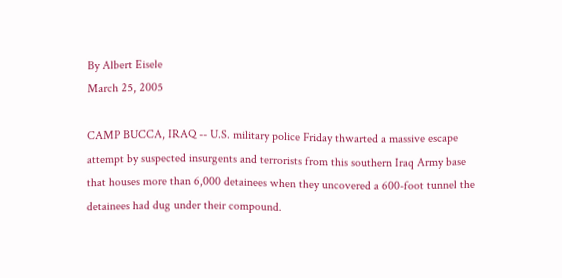By Albert Eisele
March 25, 2005

CAMP BUCCA, IRAQ -- U.S. military police Friday thwarted a massive escape attempt by suspected insurgents and terrorists from this southern Iraq Army base that houses more than 6,000 detainees when they uncovered a 600-foot tunnel the detainees had dug under their compound.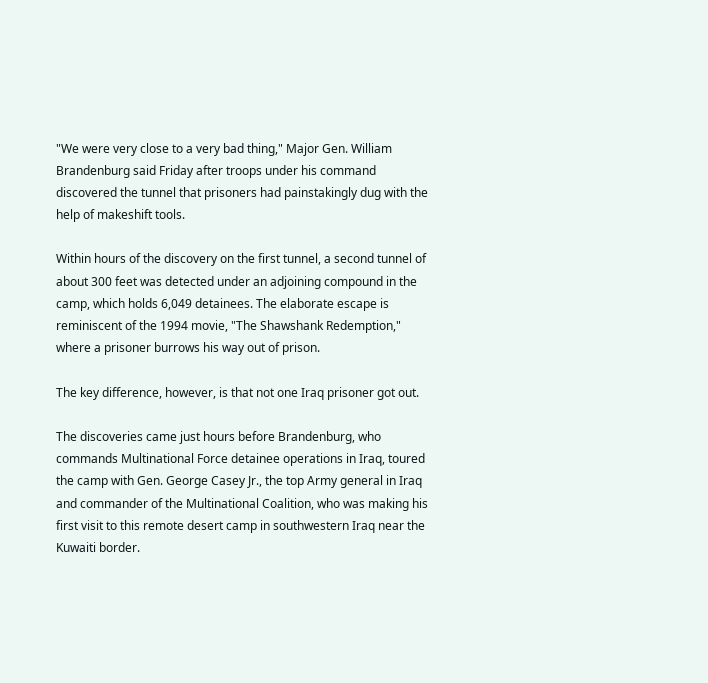"We were very close to a very bad thing," Major Gen. William Brandenburg said Friday after troops under his command discovered the tunnel that prisoners had painstakingly dug with the help of makeshift tools.

Within hours of the discovery on the first tunnel, a second tunnel of about 300 feet was detected under an adjoining compound in the camp, which holds 6,049 detainees. The elaborate escape is reminiscent of the 1994 movie, "The Shawshank Redemption," where a prisoner burrows his way out of prison.

The key difference, however, is that not one Iraq prisoner got out.

The discoveries came just hours before Brandenburg, who commands Multinational Force detainee operations in Iraq, toured the camp with Gen. George Casey Jr., the top Army general in Iraq and commander of the Multinational Coalition, who was making his first visit to this remote desert camp in southwestern Iraq near the Kuwaiti border.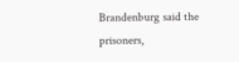Brandenburg said the prisoners,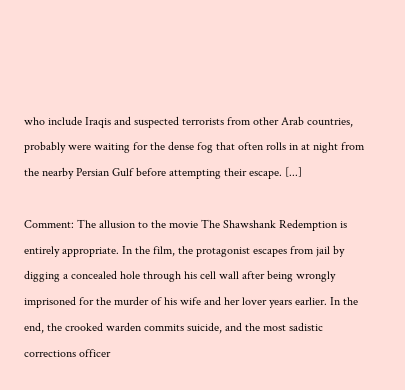who include Iraqis and suspected terrorists from other Arab countries, probably were waiting for the dense fog that often rolls in at night from the nearby Persian Gulf before attempting their escape. [...]

Comment: The allusion to the movie The Shawshank Redemption is entirely appropriate. In the film, the protagonist escapes from jail by digging a concealed hole through his cell wall after being wrongly imprisoned for the murder of his wife and her lover years earlier. In the end, the crooked warden commits suicide, and the most sadistic corrections officer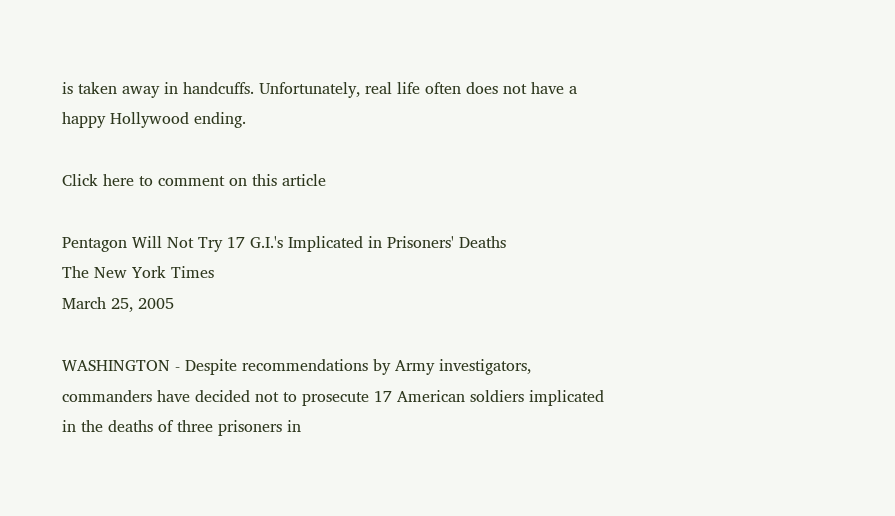is taken away in handcuffs. Unfortunately, real life often does not have a happy Hollywood ending.

Click here to comment on this article

Pentagon Will Not Try 17 G.I.'s Implicated in Prisoners' Deaths
The New York Times
March 25, 2005

WASHINGTON - Despite recommendations by Army investigators, commanders have decided not to prosecute 17 American soldiers implicated in the deaths of three prisoners in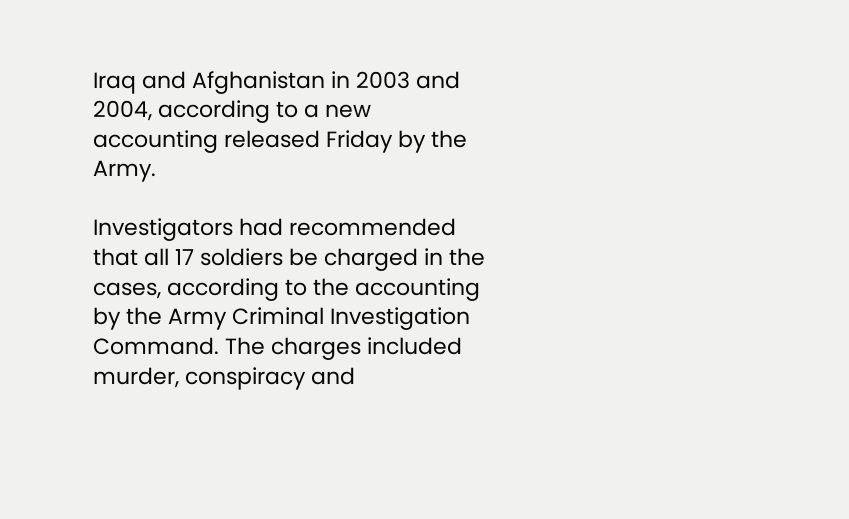Iraq and Afghanistan in 2003 and 2004, according to a new accounting released Friday by the Army.

Investigators had recommended that all 17 soldiers be charged in the cases, according to the accounting by the Army Criminal Investigation Command. The charges included murder, conspiracy and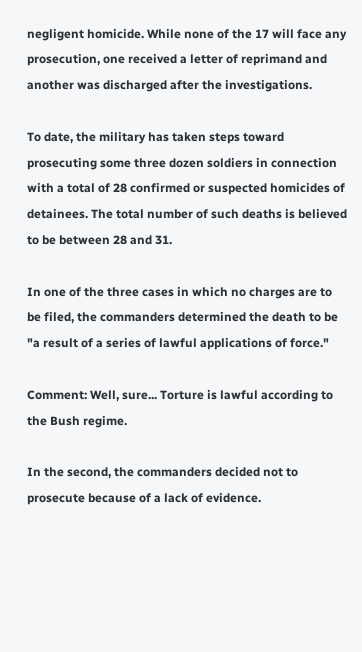negligent homicide. While none of the 17 will face any prosecution, one received a letter of reprimand and another was discharged after the investigations.

To date, the military has taken steps toward prosecuting some three dozen soldiers in connection with a total of 28 confirmed or suspected homicides of detainees. The total number of such deaths is believed to be between 28 and 31.

In one of the three cases in which no charges are to be filed, the commanders determined the death to be "a result of a series of lawful applications of force."

Comment: Well, sure... Torture is lawful according to the Bush regime.

In the second, the commanders decided not to prosecute because of a lack of evidence.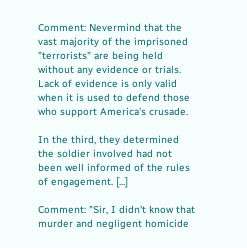Comment: Nevermind that the vast majority of the imprisoned "terrorists" are being held without any evidence or trials. Lack of evidence is only valid when it is used to defend those who support America's crusade.

In the third, they determined the soldier involved had not been well informed of the rules of engagement. [...]

Comment: "Sir, I didn't know that murder and negligent homicide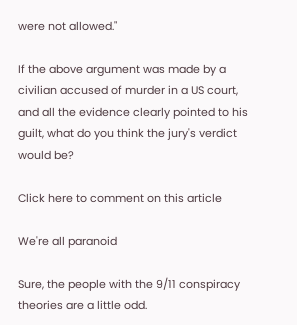were not allowed."

If the above argument was made by a civilian accused of murder in a US court, and all the evidence clearly pointed to his guilt, what do you think the jury's verdict would be?

Click here to comment on this article

We're all paranoid

Sure, the people with the 9/11 conspiracy theories are a little odd.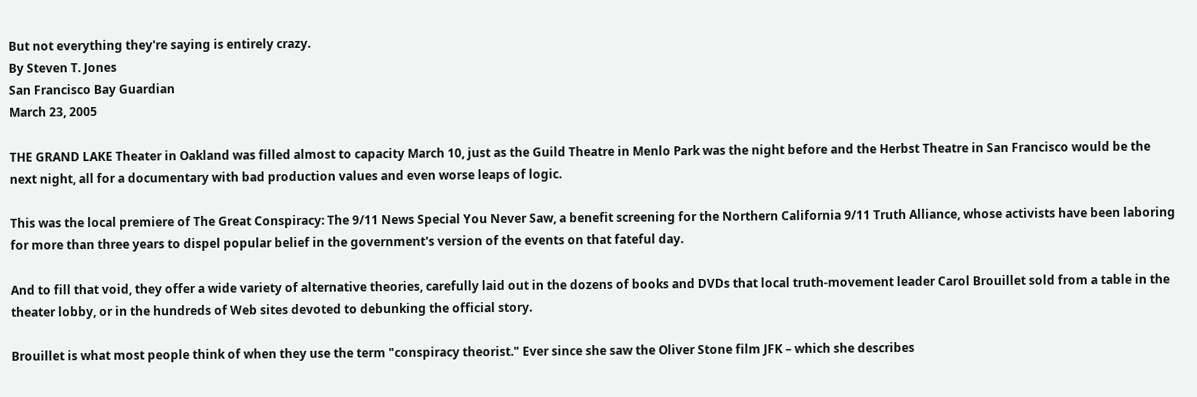But not everything they're saying is entirely crazy.
By Steven T. Jones
San Francisco Bay Guardian
March 23, 2005

THE GRAND LAKE Theater in Oakland was filled almost to capacity March 10, just as the Guild Theatre in Menlo Park was the night before and the Herbst Theatre in San Francisco would be the next night, all for a documentary with bad production values and even worse leaps of logic.

This was the local premiere of The Great Conspiracy: The 9/11 News Special You Never Saw, a benefit screening for the Northern California 9/11 Truth Alliance, whose activists have been laboring for more than three years to dispel popular belief in the government's version of the events on that fateful day.

And to fill that void, they offer a wide variety of alternative theories, carefully laid out in the dozens of books and DVDs that local truth-movement leader Carol Brouillet sold from a table in the theater lobby, or in the hundreds of Web sites devoted to debunking the official story.

Brouillet is what most people think of when they use the term "conspiracy theorist." Ever since she saw the Oliver Stone film JFK – which she describes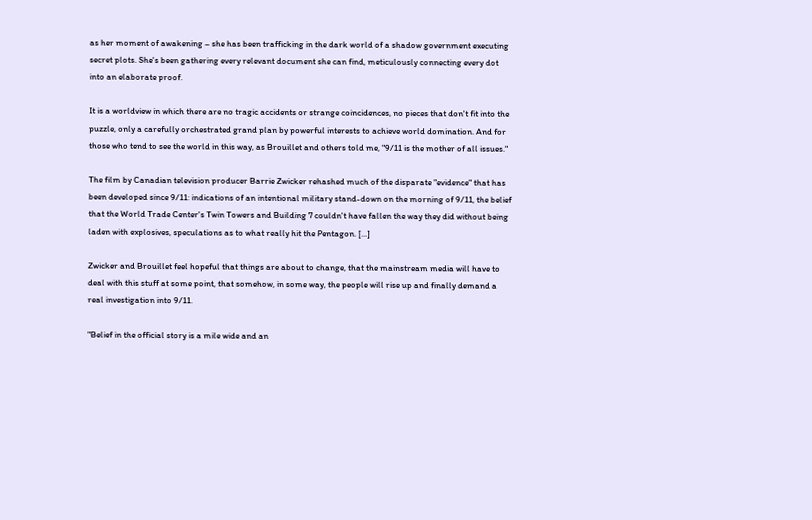as her moment of awakening – she has been trafficking in the dark world of a shadow government executing secret plots. She's been gathering every relevant document she can find, meticulously connecting every dot into an elaborate proof.

It is a worldview in which there are no tragic accidents or strange coincidences, no pieces that don't fit into the puzzle, only a carefully orchestrated grand plan by powerful interests to achieve world domination. And for those who tend to see the world in this way, as Brouillet and others told me, "9/11 is the mother of all issues."

The film by Canadian television producer Barrie Zwicker rehashed much of the disparate "evidence" that has been developed since 9/11: indications of an intentional military stand-down on the morning of 9/11, the belief that the World Trade Center's Twin Towers and Building 7 couldn't have fallen the way they did without being laden with explosives, speculations as to what really hit the Pentagon. [...]

Zwicker and Brouillet feel hopeful that things are about to change, that the mainstream media will have to deal with this stuff at some point, that somehow, in some way, the people will rise up and finally demand a real investigation into 9/11.

"Belief in the official story is a mile wide and an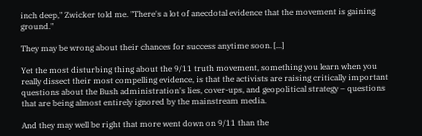inch deep," Zwicker told me. "There's a lot of anecdotal evidence that the movement is gaining ground."

They may be wrong about their chances for success anytime soon. [...]

Yet the most disturbing thing about the 9/11 truth movement, something you learn when you really dissect their most compelling evidence, is that the activists are raising critically important questions about the Bush administration's lies, cover-ups, and geopolitical strategy – questions that are being almost entirely ignored by the mainstream media.

And they may well be right that more went down on 9/11 than the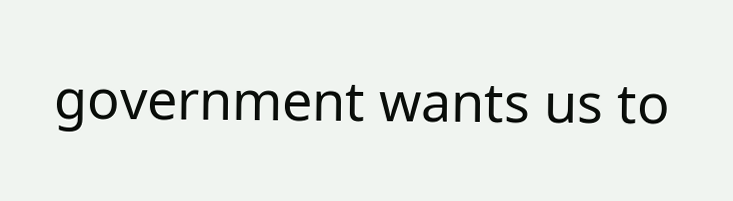government wants us to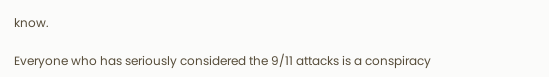know.

Everyone who has seriously considered the 9/11 attacks is a conspiracy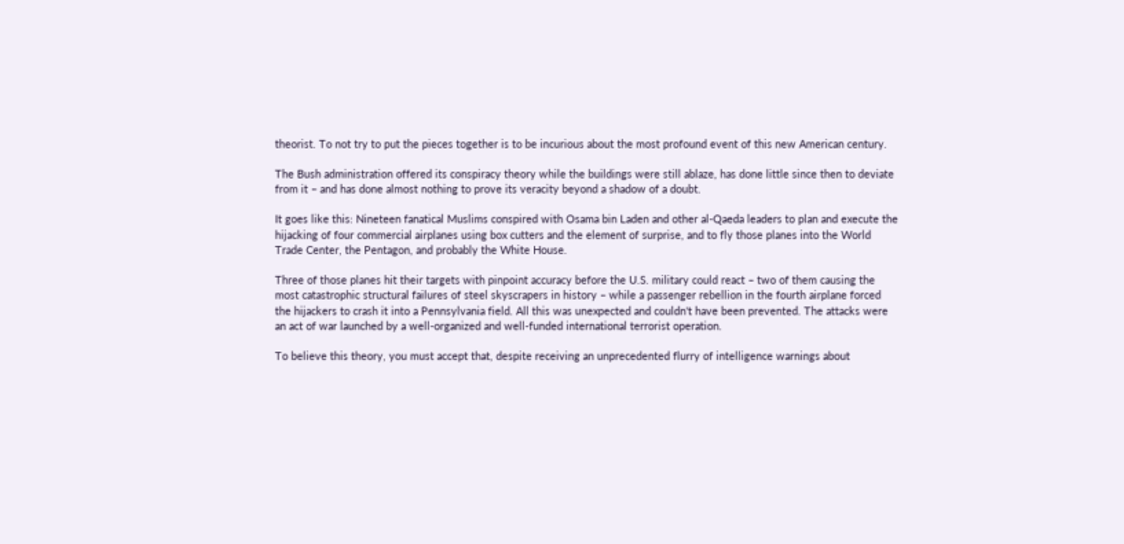theorist. To not try to put the pieces together is to be incurious about the most profound event of this new American century.

The Bush administration offered its conspiracy theory while the buildings were still ablaze, has done little since then to deviate from it – and has done almost nothing to prove its veracity beyond a shadow of a doubt.

It goes like this: Nineteen fanatical Muslims conspired with Osama bin Laden and other al-Qaeda leaders to plan and execute the hijacking of four commercial airplanes using box cutters and the element of surprise, and to fly those planes into the World Trade Center, the Pentagon, and probably the White House.

Three of those planes hit their targets with pinpoint accuracy before the U.S. military could react – two of them causing the most catastrophic structural failures of steel skyscrapers in history – while a passenger rebellion in the fourth airplane forced the hijackers to crash it into a Pennsylvania field. All this was unexpected and couldn't have been prevented. The attacks were an act of war launched by a well-organized and well-funded international terrorist operation.

To believe this theory, you must accept that, despite receiving an unprecedented flurry of intelligence warnings about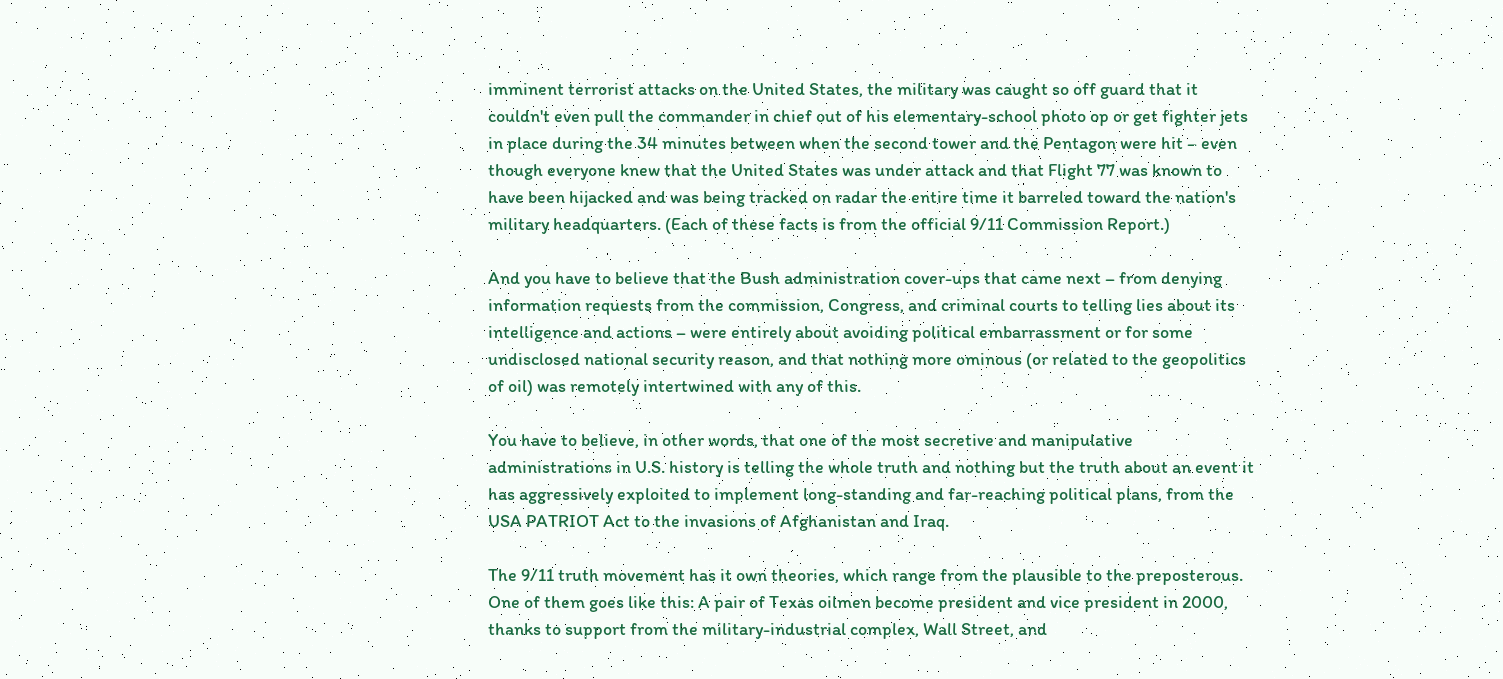imminent terrorist attacks on the United States, the military was caught so off guard that it couldn't even pull the commander in chief out of his elementary-school photo op or get fighter jets in place during the 34 minutes between when the second tower and the Pentagon were hit – even though everyone knew that the United States was under attack and that Flight 77 was known to have been hijacked and was being tracked on radar the entire time it barreled toward the nation's military headquarters. (Each of these facts is from the official 9/11 Commission Report.)

And you have to believe that the Bush administration cover-ups that came next – from denying information requests from the commission, Congress, and criminal courts to telling lies about its intelligence and actions – were entirely about avoiding political embarrassment or for some undisclosed national security reason, and that nothing more ominous (or related to the geopolitics of oil) was remotely intertwined with any of this.

You have to believe, in other words, that one of the most secretive and manipulative administrations in U.S. history is telling the whole truth and nothing but the truth about an event it has aggressively exploited to implement long-standing and far-reaching political plans, from the USA PATRIOT Act to the invasions of Afghanistan and Iraq.

The 9/11 truth movement has it own theories, which range from the plausible to the preposterous. One of them goes like this: A pair of Texas oilmen become president and vice president in 2000, thanks to support from the military-industrial complex, Wall Street, and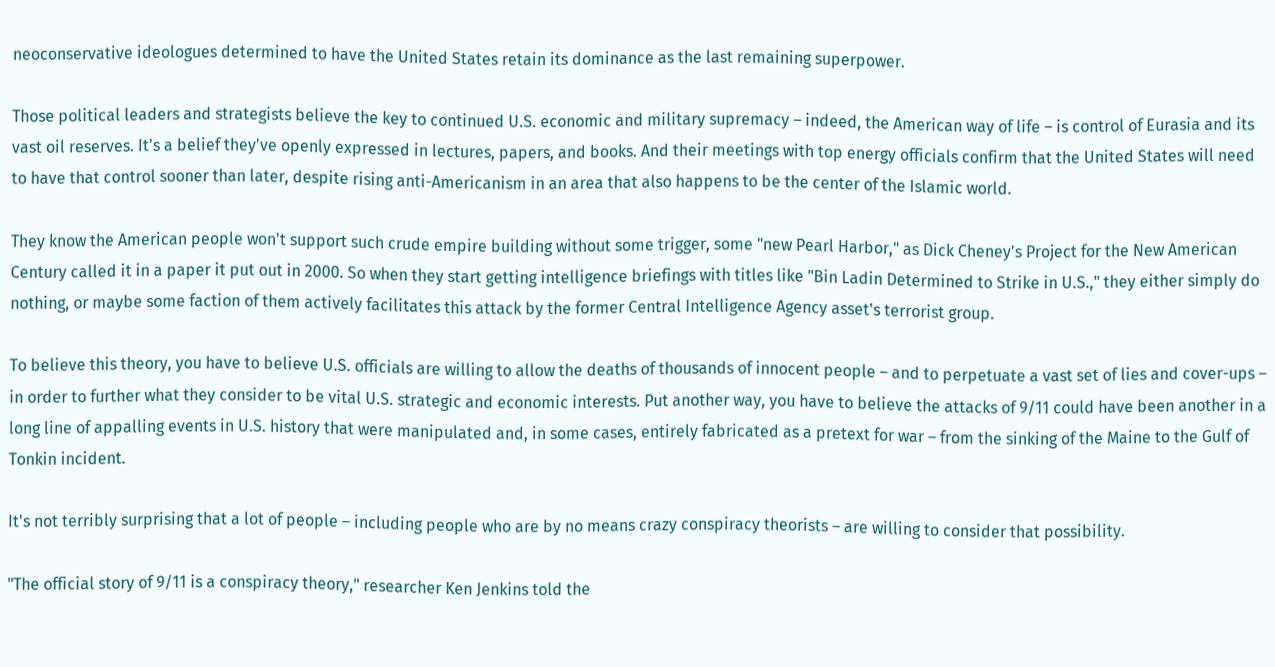neoconservative ideologues determined to have the United States retain its dominance as the last remaining superpower.

Those political leaders and strategists believe the key to continued U.S. economic and military supremacy – indeed, the American way of life – is control of Eurasia and its vast oil reserves. It's a belief they've openly expressed in lectures, papers, and books. And their meetings with top energy officials confirm that the United States will need to have that control sooner than later, despite rising anti-Americanism in an area that also happens to be the center of the Islamic world.

They know the American people won't support such crude empire building without some trigger, some "new Pearl Harbor," as Dick Cheney's Project for the New American Century called it in a paper it put out in 2000. So when they start getting intelligence briefings with titles like "Bin Ladin Determined to Strike in U.S.," they either simply do nothing, or maybe some faction of them actively facilitates this attack by the former Central Intelligence Agency asset's terrorist group.

To believe this theory, you have to believe U.S. officials are willing to allow the deaths of thousands of innocent people – and to perpetuate a vast set of lies and cover-ups – in order to further what they consider to be vital U.S. strategic and economic interests. Put another way, you have to believe the attacks of 9/11 could have been another in a long line of appalling events in U.S. history that were manipulated and, in some cases, entirely fabricated as a pretext for war – from the sinking of the Maine to the Gulf of Tonkin incident.

It's not terribly surprising that a lot of people – including people who are by no means crazy conspiracy theorists – are willing to consider that possibility.

"The official story of 9/11 is a conspiracy theory," researcher Ken Jenkins told the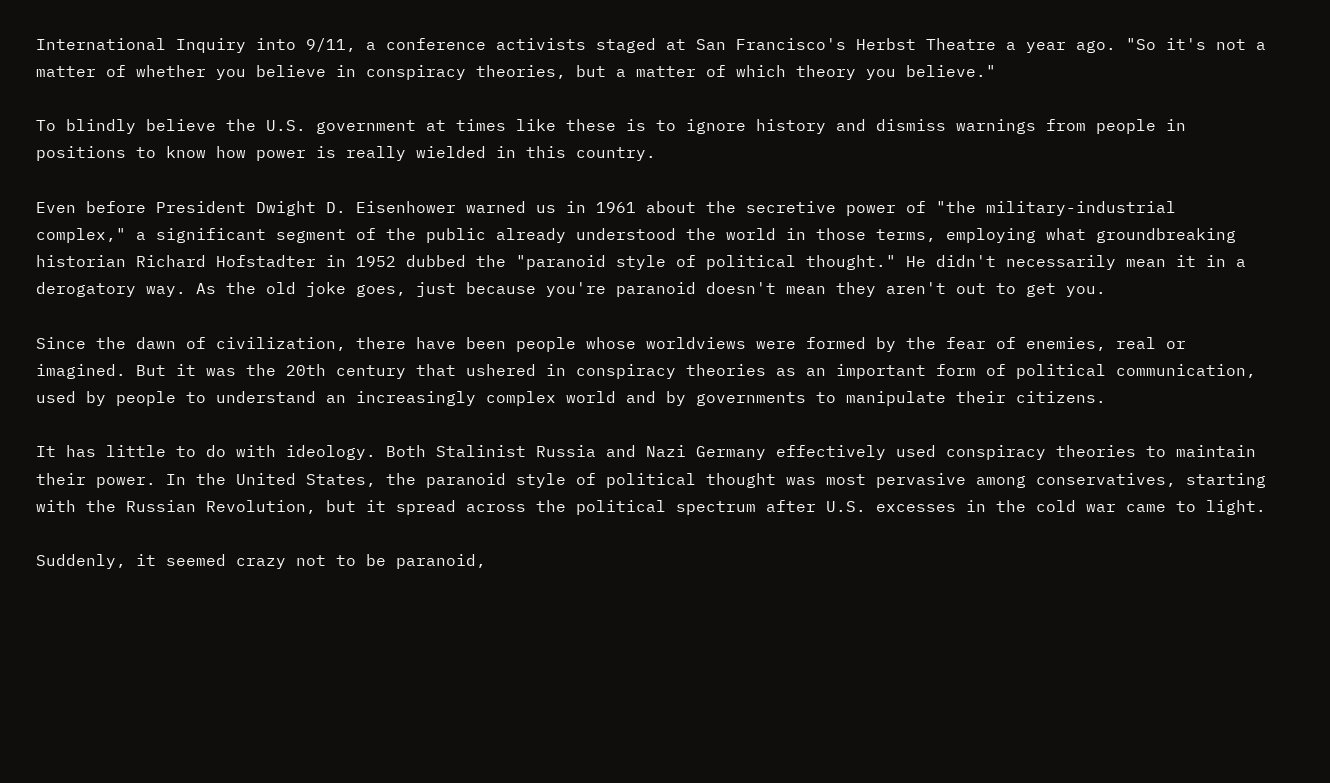International Inquiry into 9/11, a conference activists staged at San Francisco's Herbst Theatre a year ago. "So it's not a matter of whether you believe in conspiracy theories, but a matter of which theory you believe."

To blindly believe the U.S. government at times like these is to ignore history and dismiss warnings from people in positions to know how power is really wielded in this country.

Even before President Dwight D. Eisenhower warned us in 1961 about the secretive power of "the military-industrial complex," a significant segment of the public already understood the world in those terms, employing what groundbreaking historian Richard Hofstadter in 1952 dubbed the "paranoid style of political thought." He didn't necessarily mean it in a derogatory way. As the old joke goes, just because you're paranoid doesn't mean they aren't out to get you.

Since the dawn of civilization, there have been people whose worldviews were formed by the fear of enemies, real or imagined. But it was the 20th century that ushered in conspiracy theories as an important form of political communication, used by people to understand an increasingly complex world and by governments to manipulate their citizens.

It has little to do with ideology. Both Stalinist Russia and Nazi Germany effectively used conspiracy theories to maintain their power. In the United States, the paranoid style of political thought was most pervasive among conservatives, starting with the Russian Revolution, but it spread across the political spectrum after U.S. excesses in the cold war came to light.

Suddenly, it seemed crazy not to be paranoid,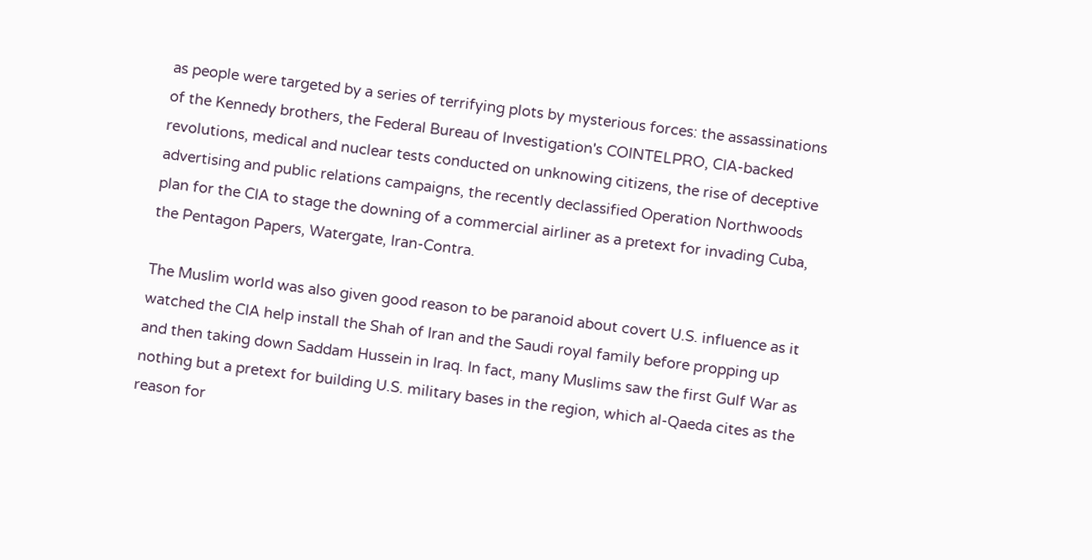as people were targeted by a series of terrifying plots by mysterious forces: the assassinations of the Kennedy brothers, the Federal Bureau of Investigation's COINTELPRO, CIA-backed revolutions, medical and nuclear tests conducted on unknowing citizens, the rise of deceptive advertising and public relations campaigns, the recently declassified Operation Northwoods plan for the CIA to stage the downing of a commercial airliner as a pretext for invading Cuba, the Pentagon Papers, Watergate, Iran-Contra.

The Muslim world was also given good reason to be paranoid about covert U.S. influence as it watched the CIA help install the Shah of Iran and the Saudi royal family before propping up and then taking down Saddam Hussein in Iraq. In fact, many Muslims saw the first Gulf War as nothing but a pretext for building U.S. military bases in the region, which al-Qaeda cites as the reason for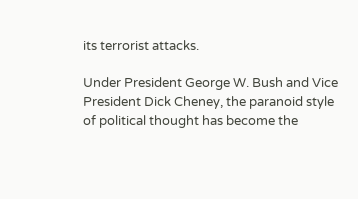its terrorist attacks.

Under President George W. Bush and Vice President Dick Cheney, the paranoid style of political thought has become the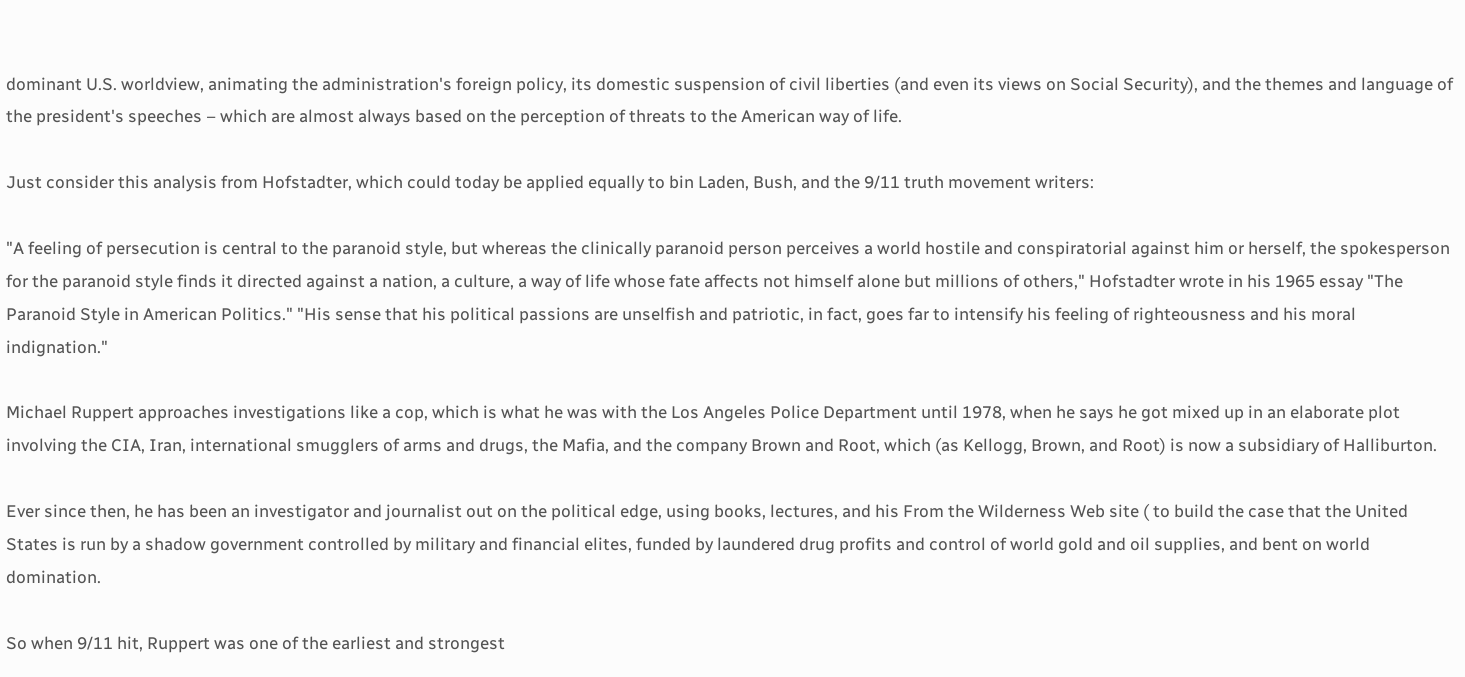dominant U.S. worldview, animating the administration's foreign policy, its domestic suspension of civil liberties (and even its views on Social Security), and the themes and language of the president's speeches – which are almost always based on the perception of threats to the American way of life.

Just consider this analysis from Hofstadter, which could today be applied equally to bin Laden, Bush, and the 9/11 truth movement writers:

"A feeling of persecution is central to the paranoid style, but whereas the clinically paranoid person perceives a world hostile and conspiratorial against him or herself, the spokesperson for the paranoid style finds it directed against a nation, a culture, a way of life whose fate affects not himself alone but millions of others," Hofstadter wrote in his 1965 essay "The Paranoid Style in American Politics." "His sense that his political passions are unselfish and patriotic, in fact, goes far to intensify his feeling of righteousness and his moral indignation."

Michael Ruppert approaches investigations like a cop, which is what he was with the Los Angeles Police Department until 1978, when he says he got mixed up in an elaborate plot involving the CIA, Iran, international smugglers of arms and drugs, the Mafia, and the company Brown and Root, which (as Kellogg, Brown, and Root) is now a subsidiary of Halliburton.

Ever since then, he has been an investigator and journalist out on the political edge, using books, lectures, and his From the Wilderness Web site ( to build the case that the United States is run by a shadow government controlled by military and financial elites, funded by laundered drug profits and control of world gold and oil supplies, and bent on world domination.

So when 9/11 hit, Ruppert was one of the earliest and strongest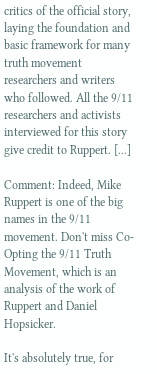critics of the official story, laying the foundation and basic framework for many truth movement researchers and writers who followed. All the 9/11 researchers and activists interviewed for this story give credit to Ruppert. [...]

Comment: Indeed, Mike Ruppert is one of the big names in the 9/11 movement. Don't miss Co-Opting the 9/11 Truth Movement, which is an analysis of the work of Ruppert and Daniel Hopsicker.

It's absolutely true, for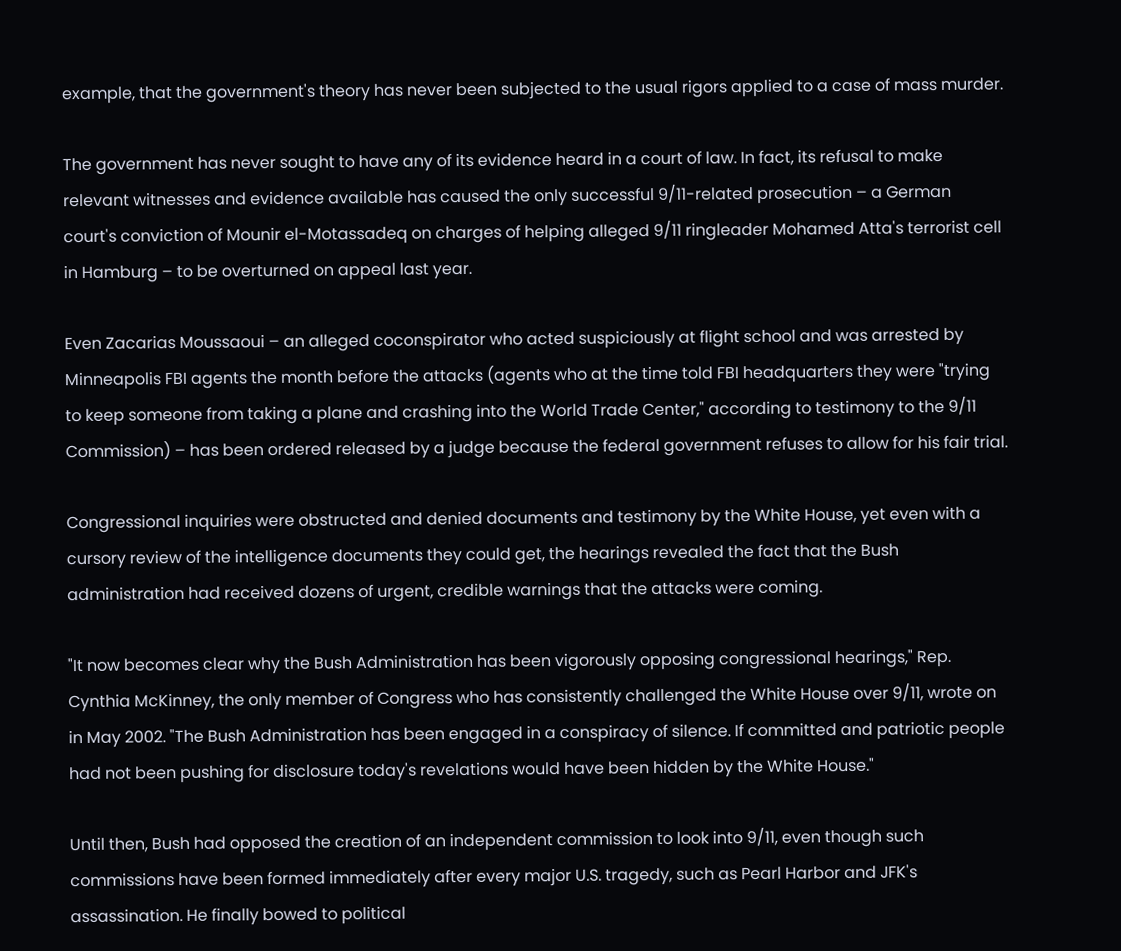example, that the government's theory has never been subjected to the usual rigors applied to a case of mass murder.

The government has never sought to have any of its evidence heard in a court of law. In fact, its refusal to make relevant witnesses and evidence available has caused the only successful 9/11-related prosecution – a German court's conviction of Mounir el-Motassadeq on charges of helping alleged 9/11 ringleader Mohamed Atta's terrorist cell in Hamburg – to be overturned on appeal last year.

Even Zacarias Moussaoui – an alleged coconspirator who acted suspiciously at flight school and was arrested by Minneapolis FBI agents the month before the attacks (agents who at the time told FBI headquarters they were "trying to keep someone from taking a plane and crashing into the World Trade Center," according to testimony to the 9/11 Commission) – has been ordered released by a judge because the federal government refuses to allow for his fair trial.

Congressional inquiries were obstructed and denied documents and testimony by the White House, yet even with a cursory review of the intelligence documents they could get, the hearings revealed the fact that the Bush administration had received dozens of urgent, credible warnings that the attacks were coming.

"It now becomes clear why the Bush Administration has been vigorously opposing congressional hearings," Rep. Cynthia McKinney, the only member of Congress who has consistently challenged the White House over 9/11, wrote on in May 2002. "The Bush Administration has been engaged in a conspiracy of silence. If committed and patriotic people had not been pushing for disclosure today's revelations would have been hidden by the White House."

Until then, Bush had opposed the creation of an independent commission to look into 9/11, even though such commissions have been formed immediately after every major U.S. tragedy, such as Pearl Harbor and JFK's assassination. He finally bowed to political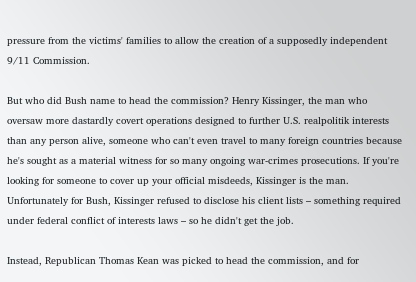pressure from the victims' families to allow the creation of a supposedly independent 9/11 Commission.

But who did Bush name to head the commission? Henry Kissinger, the man who oversaw more dastardly covert operations designed to further U.S. realpolitik interests than any person alive, someone who can't even travel to many foreign countries because he's sought as a material witness for so many ongoing war-crimes prosecutions. If you're looking for someone to cover up your official misdeeds, Kissinger is the man. Unfortunately for Bush, Kissinger refused to disclose his client lists – something required under federal conflict of interests laws – so he didn't get the job.

Instead, Republican Thomas Kean was picked to head the commission, and for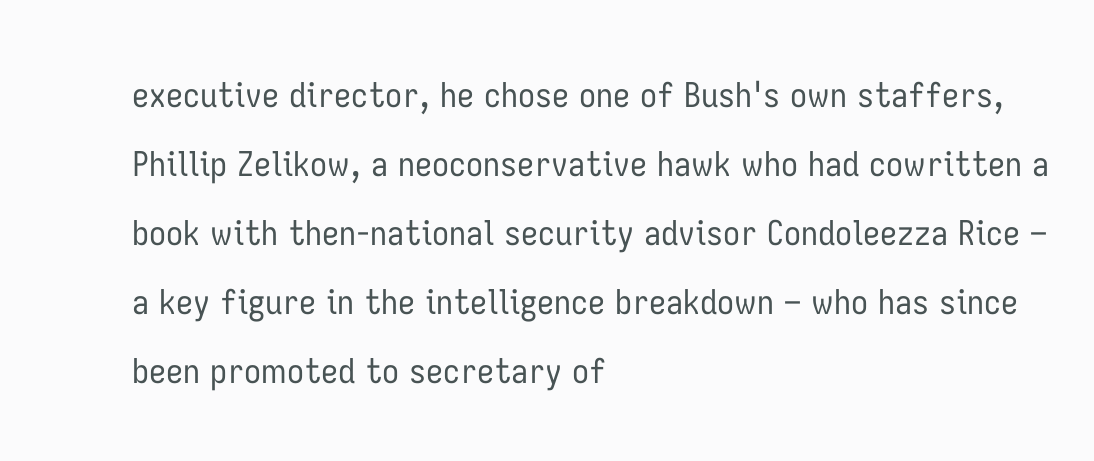executive director, he chose one of Bush's own staffers, Phillip Zelikow, a neoconservative hawk who had cowritten a book with then-national security advisor Condoleezza Rice – a key figure in the intelligence breakdown – who has since been promoted to secretary of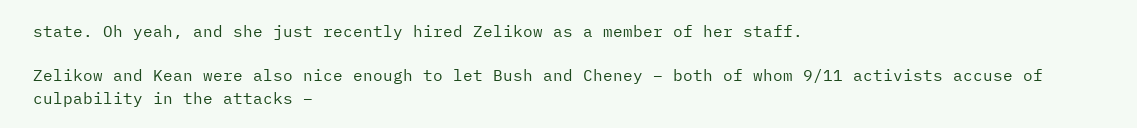state. Oh yeah, and she just recently hired Zelikow as a member of her staff.

Zelikow and Kean were also nice enough to let Bush and Cheney – both of whom 9/11 activists accuse of culpability in the attacks –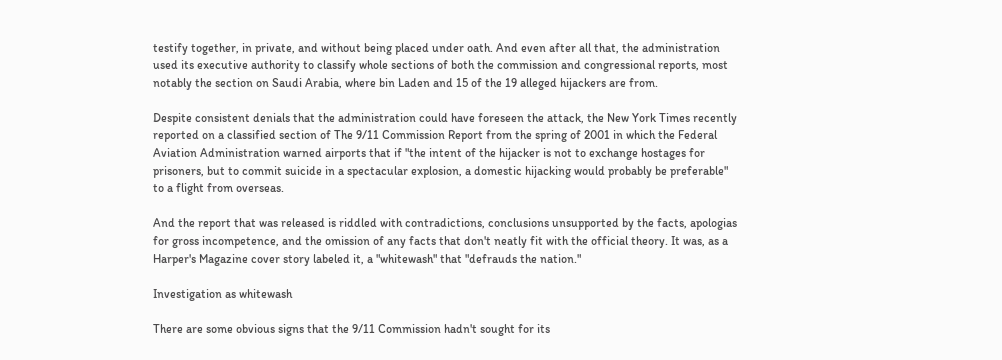testify together, in private, and without being placed under oath. And even after all that, the administration used its executive authority to classify whole sections of both the commission and congressional reports, most notably the section on Saudi Arabia, where bin Laden and 15 of the 19 alleged hijackers are from.

Despite consistent denials that the administration could have foreseen the attack, the New York Times recently reported on a classified section of The 9/11 Commission Report from the spring of 2001 in which the Federal Aviation Administration warned airports that if "the intent of the hijacker is not to exchange hostages for prisoners, but to commit suicide in a spectacular explosion, a domestic hijacking would probably be preferable" to a flight from overseas.

And the report that was released is riddled with contradictions, conclusions unsupported by the facts, apologias for gross incompetence, and the omission of any facts that don't neatly fit with the official theory. It was, as a Harper's Magazine cover story labeled it, a "whitewash" that "defrauds the nation."

Investigation as whitewash

There are some obvious signs that the 9/11 Commission hadn't sought for its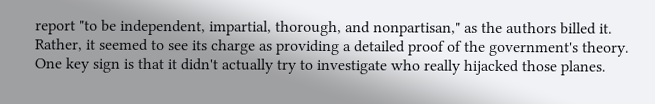report "to be independent, impartial, thorough, and nonpartisan," as the authors billed it. Rather, it seemed to see its charge as providing a detailed proof of the government's theory. One key sign is that it didn't actually try to investigate who really hijacked those planes.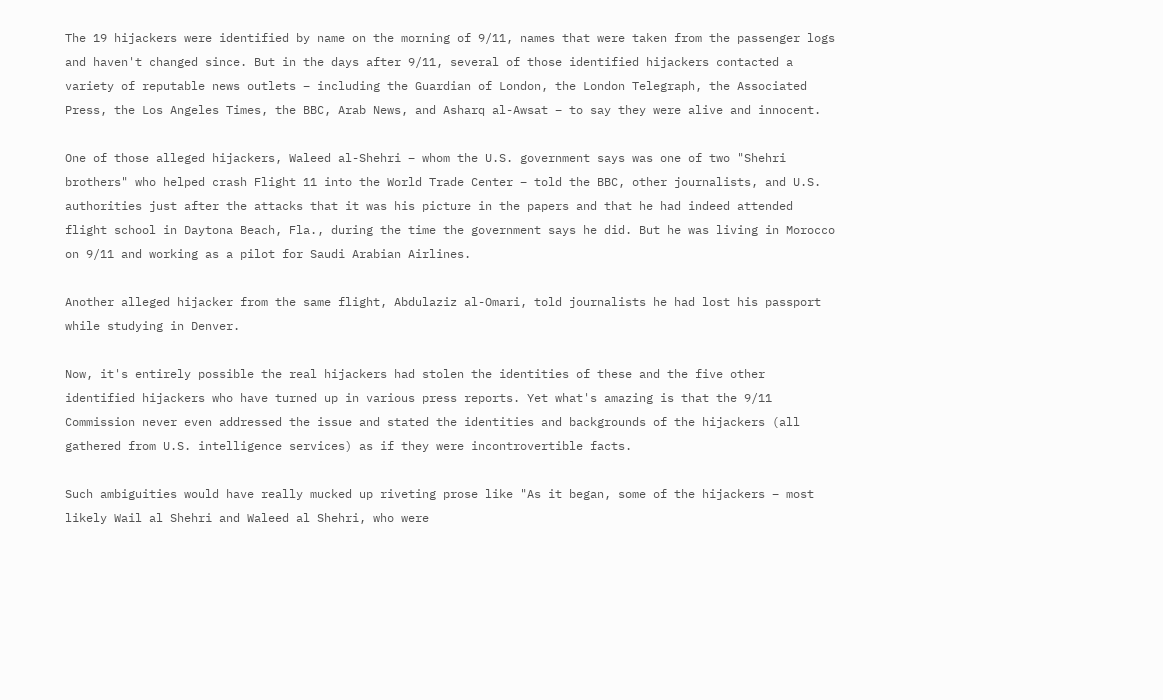The 19 hijackers were identified by name on the morning of 9/11, names that were taken from the passenger logs and haven't changed since. But in the days after 9/11, several of those identified hijackers contacted a variety of reputable news outlets – including the Guardian of London, the London Telegraph, the Associated Press, the Los Angeles Times, the BBC, Arab News, and Asharq al-Awsat – to say they were alive and innocent.

One of those alleged hijackers, Waleed al-Shehri – whom the U.S. government says was one of two "Shehri brothers" who helped crash Flight 11 into the World Trade Center – told the BBC, other journalists, and U.S. authorities just after the attacks that it was his picture in the papers and that he had indeed attended flight school in Daytona Beach, Fla., during the time the government says he did. But he was living in Morocco on 9/11 and working as a pilot for Saudi Arabian Airlines.

Another alleged hijacker from the same flight, Abdulaziz al-Omari, told journalists he had lost his passport while studying in Denver.

Now, it's entirely possible the real hijackers had stolen the identities of these and the five other identified hijackers who have turned up in various press reports. Yet what's amazing is that the 9/11 Commission never even addressed the issue and stated the identities and backgrounds of the hijackers (all gathered from U.S. intelligence services) as if they were incontrovertible facts.

Such ambiguities would have really mucked up riveting prose like "As it began, some of the hijackers – most likely Wail al Shehri and Waleed al Shehri, who were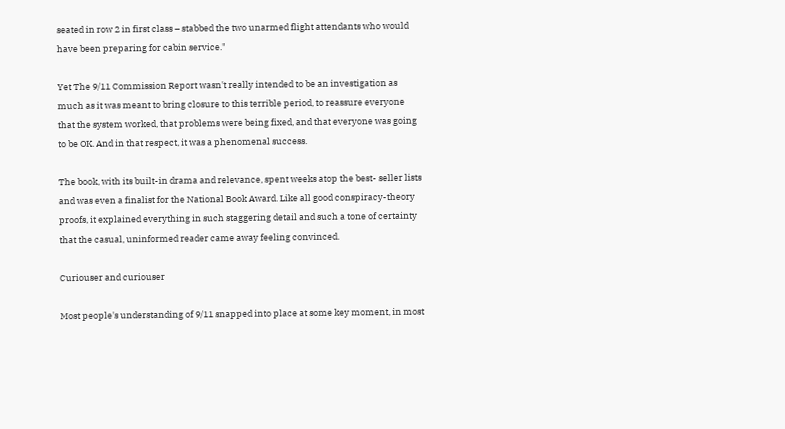seated in row 2 in first class – stabbed the two unarmed flight attendants who would have been preparing for cabin service."

Yet The 9/11 Commission Report wasn't really intended to be an investigation as much as it was meant to bring closure to this terrible period, to reassure everyone that the system worked, that problems were being fixed, and that everyone was going to be OK. And in that respect, it was a phenomenal success.

The book, with its built-in drama and relevance, spent weeks atop the best- seller lists and was even a finalist for the National Book Award. Like all good conspiracy-theory proofs, it explained everything in such staggering detail and such a tone of certainty that the casual, uninformed reader came away feeling convinced.

Curiouser and curiouser

Most people's understanding of 9/11 snapped into place at some key moment, in most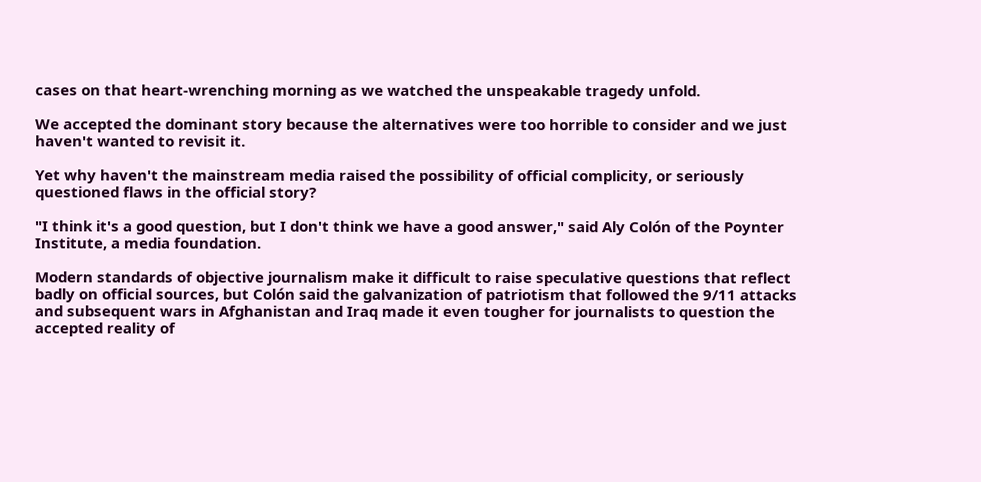cases on that heart-wrenching morning as we watched the unspeakable tragedy unfold.

We accepted the dominant story because the alternatives were too horrible to consider and we just haven't wanted to revisit it.

Yet why haven't the mainstream media raised the possibility of official complicity, or seriously questioned flaws in the official story?

"I think it's a good question, but I don't think we have a good answer," said Aly Colón of the Poynter Institute, a media foundation.

Modern standards of objective journalism make it difficult to raise speculative questions that reflect badly on official sources, but Colón said the galvanization of patriotism that followed the 9/11 attacks and subsequent wars in Afghanistan and Iraq made it even tougher for journalists to question the accepted reality of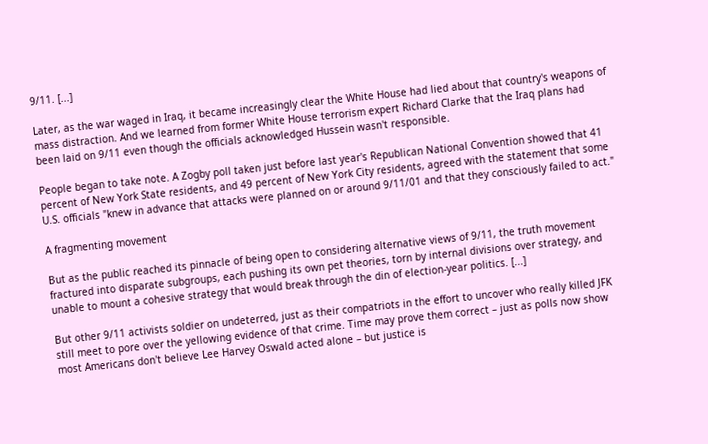9/11. [...]

Later, as the war waged in Iraq, it became increasingly clear the White House had lied about that country's weapons of mass distraction. And we learned from former White House terrorism expert Richard Clarke that the Iraq plans had been laid on 9/11 even though the officials acknowledged Hussein wasn't responsible.

People began to take note. A Zogby poll taken just before last year's Republican National Convention showed that 41 percent of New York State residents, and 49 percent of New York City residents, agreed with the statement that some U.S. officials "knew in advance that attacks were planned on or around 9/11/01 and that they consciously failed to act."

A fragmenting movement

But as the public reached its pinnacle of being open to considering alternative views of 9/11, the truth movement fractured into disparate subgroups, each pushing its own pet theories, torn by internal divisions over strategy, and unable to mount a cohesive strategy that would break through the din of election-year politics. [...]

But other 9/11 activists soldier on undeterred, just as their compatriots in the effort to uncover who really killed JFK still meet to pore over the yellowing evidence of that crime. Time may prove them correct – just as polls now show most Americans don't believe Lee Harvey Oswald acted alone – but justice is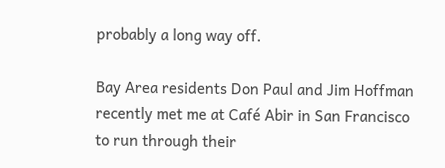probably a long way off.

Bay Area residents Don Paul and Jim Hoffman recently met me at Café Abir in San Francisco to run through their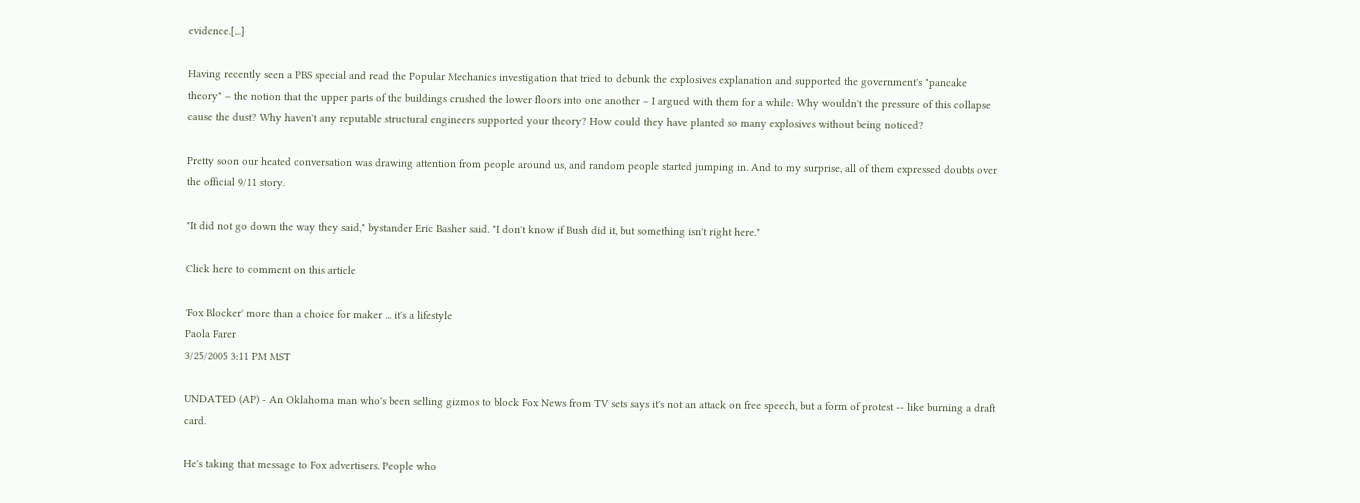evidence.[...]

Having recently seen a PBS special and read the Popular Mechanics investigation that tried to debunk the explosives explanation and supported the government's "pancake theory" – the notion that the upper parts of the buildings crushed the lower floors into one another – I argued with them for a while: Why wouldn't the pressure of this collapse cause the dust? Why haven't any reputable structural engineers supported your theory? How could they have planted so many explosives without being noticed?

Pretty soon our heated conversation was drawing attention from people around us, and random people started jumping in. And to my surprise, all of them expressed doubts over the official 9/11 story.

"It did not go down the way they said," bystander Eric Basher said. "I don't know if Bush did it, but something isn't right here."

Click here to comment on this article

'Fox Blocker' more than a choice for maker ... it's a lifestyle
Paola Farer
3/25/2005 3:11 PM MST

UNDATED (AP) - An Oklahoma man who's been selling gizmos to block Fox News from TV sets says it's not an attack on free speech, but a form of protest -- like burning a draft card.

He's taking that message to Fox advertisers. People who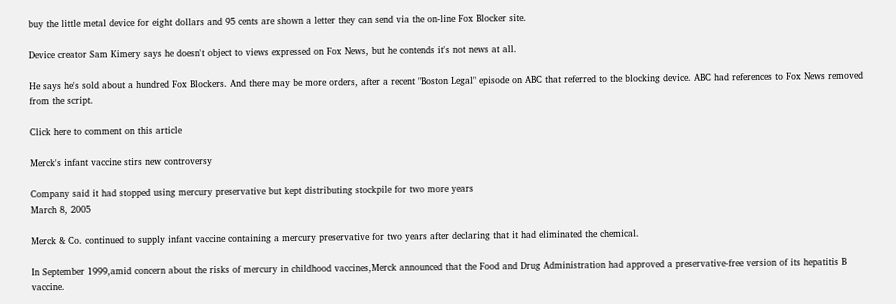buy the little metal device for eight dollars and 95 cents are shown a letter they can send via the on-line Fox Blocker site.

Device creator Sam Kimery says he doesn't object to views expressed on Fox News, but he contends it's not news at all.

He says he's sold about a hundred Fox Blockers. And there may be more orders, after a recent "Boston Legal" episode on ABC that referred to the blocking device. ABC had references to Fox News removed from the script.

Click here to comment on this article

Merck's infant vaccine stirs new controversy

Company said it had stopped using mercury preservative but kept distributing stockpile for two more years
March 8, 2005

Merck & Co. continued to supply infant vaccine containing a mercury preservative for two years after declaring that it had eliminated the chemical.

In September 1999,amid concern about the risks of mercury in childhood vaccines,Merck announced that the Food and Drug Administration had approved a preservative-free version of its hepatitis B vaccine.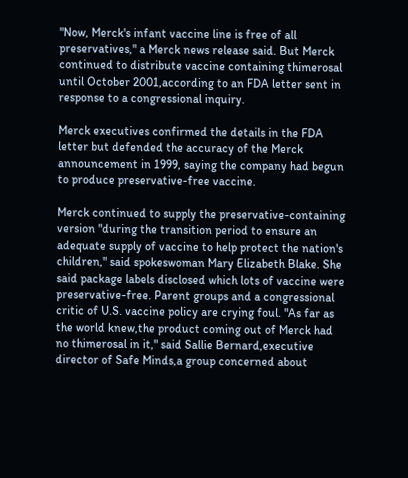"Now, Merck's infant vaccine line is free of all preservatives," a Merck news release said. But Merck continued to distribute vaccine containing thimerosal until October 2001,according to an FDA letter sent in response to a congressional inquiry.

Merck executives confirmed the details in the FDA letter but defended the accuracy of the Merck announcement in 1999, saying the company had begun to produce preservative-free vaccine.

Merck continued to supply the preservative-containing version "during the transition period to ensure an adequate supply of vaccine to help protect the nation's children," said spokeswoman Mary Elizabeth Blake. She said package labels disclosed which lots of vaccine were preservative-free. Parent groups and a congressional critic of U.S. vaccine policy are crying foul. "As far as the world knew,the product coming out of Merck had no thimerosal in it," said Sallie Bernard,executive director of Safe Minds,a group concerned about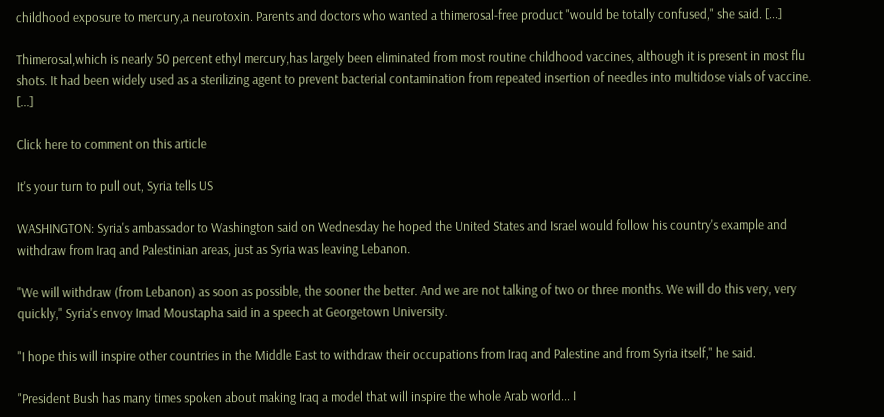childhood exposure to mercury,a neurotoxin. Parents and doctors who wanted a thimerosal-free product "would be totally confused," she said. [...]

Thimerosal,which is nearly 50 percent ethyl mercury,has largely been eliminated from most routine childhood vaccines, although it is present in most flu shots. It had been widely used as a sterilizing agent to prevent bacterial contamination from repeated insertion of needles into multidose vials of vaccine. [...]

Click here to comment on this article

It's your turn to pull out, Syria tells US

WASHINGTON: Syria's ambassador to Washington said on Wednesday he hoped the United States and Israel would follow his country's example and withdraw from Iraq and Palestinian areas, just as Syria was leaving Lebanon.

"We will withdraw (from Lebanon) as soon as possible, the sooner the better. And we are not talking of two or three months. We will do this very, very quickly," Syria's envoy Imad Moustapha said in a speech at Georgetown University.

"I hope this will inspire other countries in the Middle East to withdraw their occupations from Iraq and Palestine and from Syria itself," he said.

"President Bush has many times spoken about making Iraq a model that will inspire the whole Arab world... I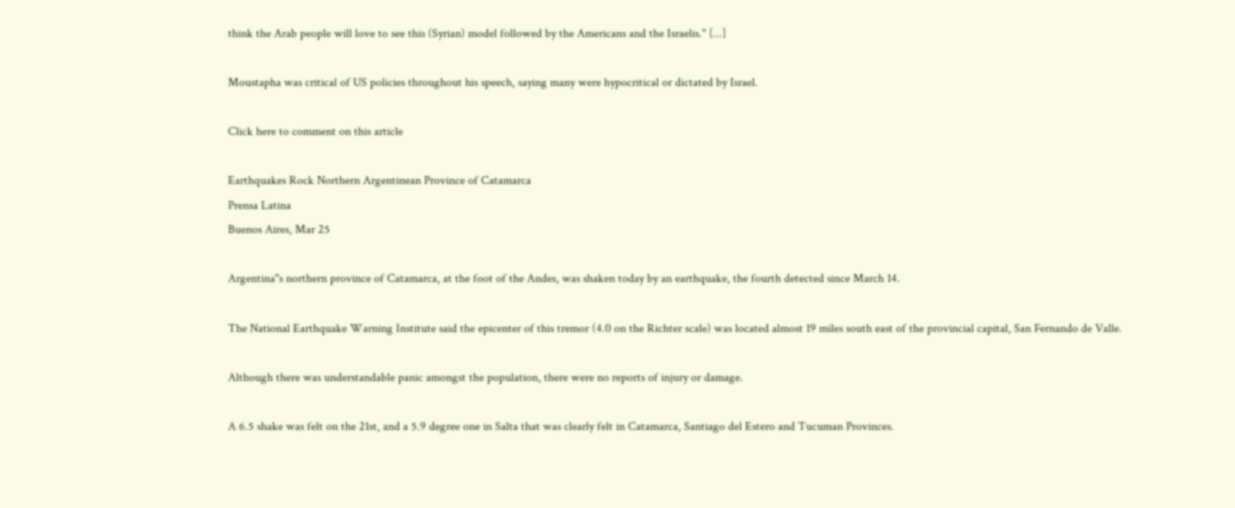think the Arab people will love to see this (Syrian) model followed by the Americans and the Israelis." [...]

Moustapha was critical of US policies throughout his speech, saying many were hypocritical or dictated by Israel.

Click here to comment on this article

Earthquakes Rock Northern Argentinean Province of Catamarca
Prensa Latina
Buenos Aires, Mar 25

Argentina"s northern province of Catamarca, at the foot of the Andes, was shaken today by an earthquake, the fourth detected since March 14.

The National Earthquake Warning Institute said the epicenter of this tremor (4.0 on the Richter scale) was located almost 19 miles south east of the provincial capital, San Fernando de Valle.

Although there was understandable panic amongst the population, there were no reports of injury or damage.

A 6.5 shake was felt on the 21st, and a 5.9 degree one in Salta that was clearly felt in Catamarca, Santiago del Estero and Tucuman Provinces.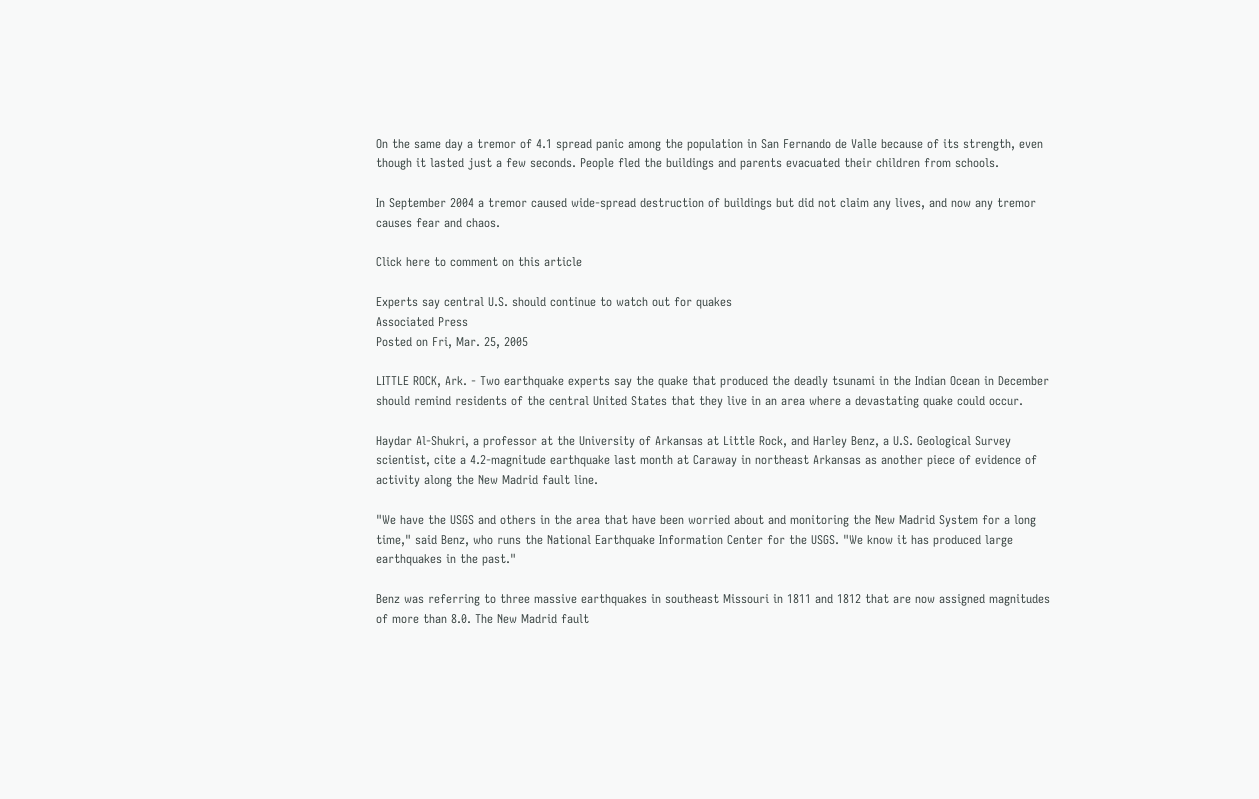On the same day a tremor of 4.1 spread panic among the population in San Fernando de Valle because of its strength, even though it lasted just a few seconds. People fled the buildings and parents evacuated their children from schools.

In September 2004 a tremor caused wide-spread destruction of buildings but did not claim any lives, and now any tremor causes fear and chaos.

Click here to comment on this article

Experts say central U.S. should continue to watch out for quakes
Associated Press
Posted on Fri, Mar. 25, 2005

LITTLE ROCK, Ark. - Two earthquake experts say the quake that produced the deadly tsunami in the Indian Ocean in December should remind residents of the central United States that they live in an area where a devastating quake could occur.

Haydar Al-Shukri, a professor at the University of Arkansas at Little Rock, and Harley Benz, a U.S. Geological Survey scientist, cite a 4.2-magnitude earthquake last month at Caraway in northeast Arkansas as another piece of evidence of activity along the New Madrid fault line.

"We have the USGS and others in the area that have been worried about and monitoring the New Madrid System for a long time," said Benz, who runs the National Earthquake Information Center for the USGS. "We know it has produced large earthquakes in the past."

Benz was referring to three massive earthquakes in southeast Missouri in 1811 and 1812 that are now assigned magnitudes of more than 8.0. The New Madrid fault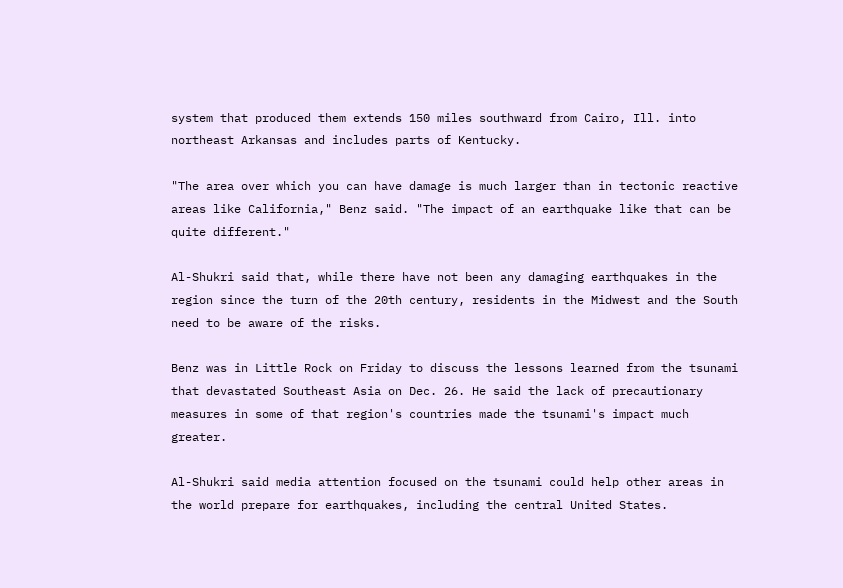system that produced them extends 150 miles southward from Cairo, Ill. into northeast Arkansas and includes parts of Kentucky.

"The area over which you can have damage is much larger than in tectonic reactive areas like California," Benz said. "The impact of an earthquake like that can be quite different."

Al-Shukri said that, while there have not been any damaging earthquakes in the region since the turn of the 20th century, residents in the Midwest and the South need to be aware of the risks.

Benz was in Little Rock on Friday to discuss the lessons learned from the tsunami that devastated Southeast Asia on Dec. 26. He said the lack of precautionary measures in some of that region's countries made the tsunami's impact much greater.

Al-Shukri said media attention focused on the tsunami could help other areas in the world prepare for earthquakes, including the central United States.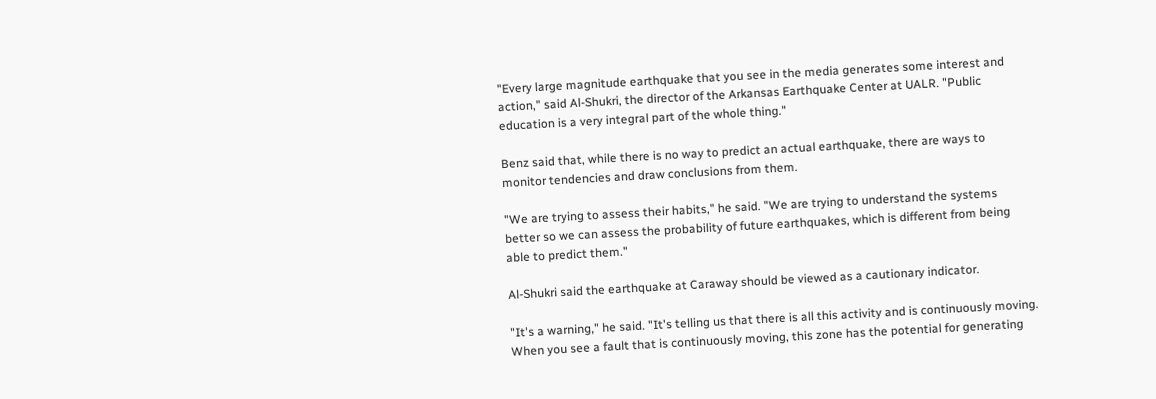"Every large magnitude earthquake that you see in the media generates some interest and action," said Al-Shukri, the director of the Arkansas Earthquake Center at UALR. "Public education is a very integral part of the whole thing."

Benz said that, while there is no way to predict an actual earthquake, there are ways to monitor tendencies and draw conclusions from them.

"We are trying to assess their habits," he said. "We are trying to understand the systems better so we can assess the probability of future earthquakes, which is different from being able to predict them."

Al-Shukri said the earthquake at Caraway should be viewed as a cautionary indicator.

"It's a warning," he said. "It's telling us that there is all this activity and is continuously moving. When you see a fault that is continuously moving, this zone has the potential for generating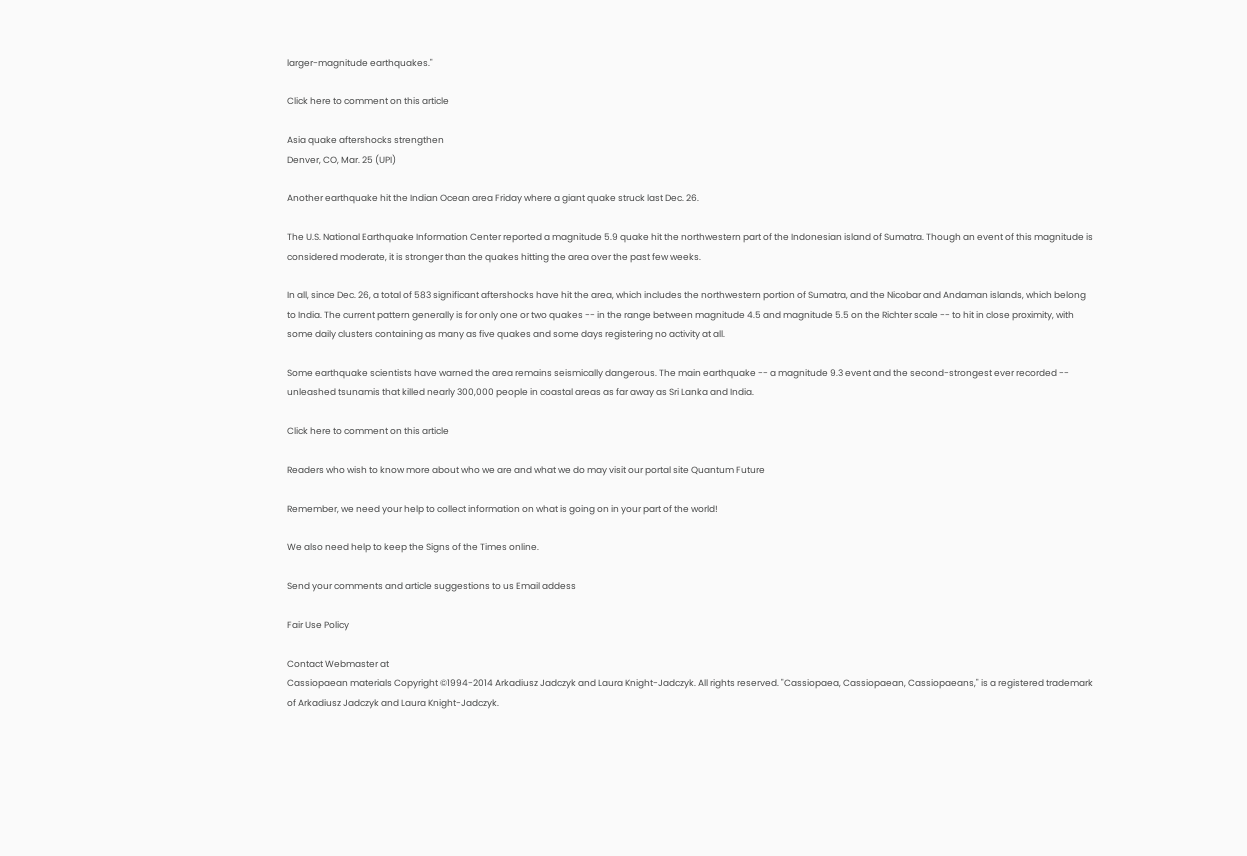larger-magnitude earthquakes."

Click here to comment on this article

Asia quake aftershocks strengthen
Denver, CO, Mar. 25 (UPI)

Another earthquake hit the Indian Ocean area Friday where a giant quake struck last Dec. 26.

The U.S. National Earthquake Information Center reported a magnitude 5.9 quake hit the northwestern part of the Indonesian island of Sumatra. Though an event of this magnitude is considered moderate, it is stronger than the quakes hitting the area over the past few weeks.

In all, since Dec. 26, a total of 583 significant aftershocks have hit the area, which includes the northwestern portion of Sumatra, and the Nicobar and Andaman islands, which belong to India. The current pattern generally is for only one or two quakes -- in the range between magnitude 4.5 and magnitude 5.5 on the Richter scale -- to hit in close proximity, with some daily clusters containing as many as five quakes and some days registering no activity at all.

Some earthquake scientists have warned the area remains seismically dangerous. The main earthquake -- a magnitude 9.3 event and the second-strongest ever recorded -- unleashed tsunamis that killed nearly 300,000 people in coastal areas as far away as Sri Lanka and India.

Click here to comment on this article

Readers who wish to know more about who we are and what we do may visit our portal site Quantum Future

Remember, we need your help to collect information on what is going on in your part of the world!

We also need help to keep the Signs of the Times online.

Send your comments and article suggestions to us Email addess

Fair Use Policy

Contact Webmaster at
Cassiopaean materials Copyright ©1994-2014 Arkadiusz Jadczyk and Laura Knight-Jadczyk. All rights reserved. "Cassiopaea, Cassiopaean, Cassiopaeans," is a registered trademark of Arkadiusz Jadczyk and Laura Knight-Jadczyk.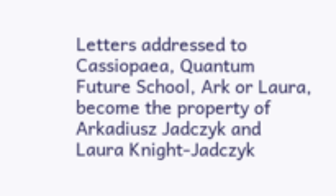Letters addressed to Cassiopaea, Quantum Future School, Ark or Laura, become the property of Arkadiusz Jadczyk and Laura Knight-Jadczyk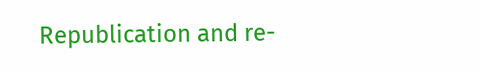Republication and re-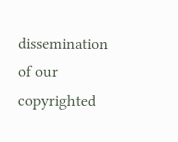dissemination of our copyrighted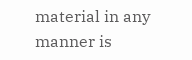material in any manner is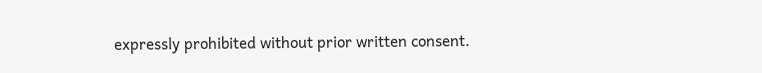expressly prohibited without prior written consent.